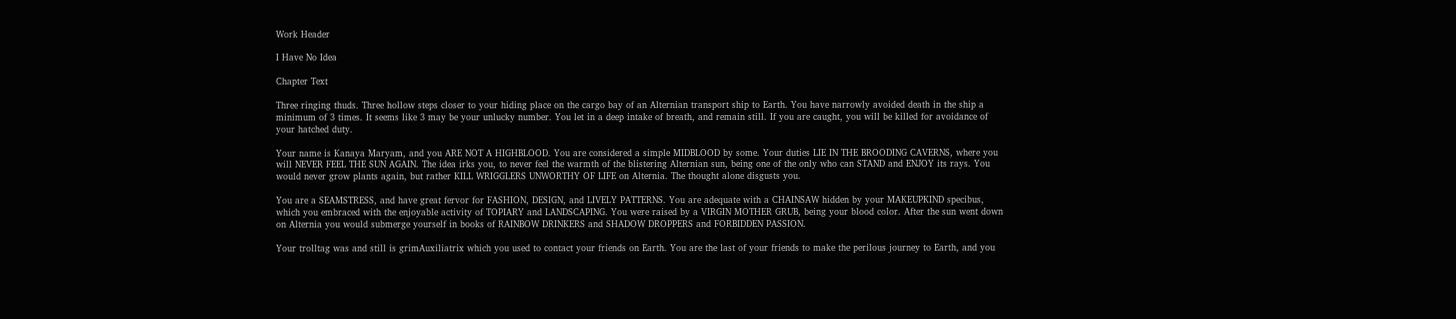Work Header

I Have No Idea

Chapter Text

Three ringing thuds. Three hollow steps closer to your hiding place on the cargo bay of an Alternian transport ship to Earth. You have narrowly avoided death in the ship a minimum of 3 times. It seems like 3 may be your unlucky number. You let in a deep intake of breath, and remain still. If you are caught, you will be killed for avoidance of your hatched duty.

Your name is Kanaya Maryam, and you ARE NOT A HIGHBLOOD. You are considered a simple MIDBLOOD by some. Your duties LIE IN THE BROODING CAVERNS, where you will NEVER FEEL THE SUN AGAIN. The idea irks you, to never feel the warmth of the blistering Alternian sun, being one of the only who can STAND and ENJOY its rays. You would never grow plants again, but rather KILL WRIGGLERS UNWORTHY OF LIFE on Alternia. The thought alone disgusts you.

You are a SEAMSTRESS, and have great fervor for FASHION, DESIGN, and LIVELY PATTERNS. You are adequate with a CHAINSAW hidden by your MAKEUPKIND specibus, which you embraced with the enjoyable activity of TOPIARY and LANDSCAPING. You were raised by a VIRGIN MOTHER GRUB, being your blood color. After the sun went down on Alternia you would submerge yourself in books of RAINBOW DRINKERS and SHADOW DROPPERS and FORBIDDEN PASSION.

Your trolltag was and still is grimAuxiliatrix which you used to contact your friends on Earth. You are the last of your friends to make the perilous journey to Earth, and you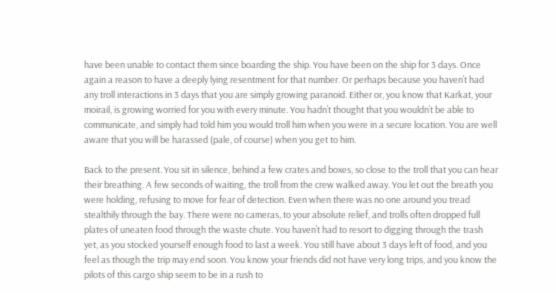have been unable to contact them since boarding the ship. You have been on the ship for 3 days. Once again a reason to have a deeply lying resentment for that number. Or perhaps because you haven’t had any troll interactions in 3 days that you are simply growing paranoid. Either or, you know that Karkat, your moirail, is growing worried for you with every minute. You hadn’t thought that you wouldn’t be able to communicate, and simply had told him you would troll him when you were in a secure location. You are well aware that you will be harassed (pale, of course) when you get to him.

Back to the present. You sit in silence, behind a few crates and boxes, so close to the troll that you can hear their breathing. A few seconds of waiting, the troll from the crew walked away. You let out the breath you were holding, refusing to move for fear of detection. Even when there was no one around you tread stealthily through the bay. There were no cameras, to your absolute relief, and trolls often dropped full plates of uneaten food through the waste chute. You haven’t had to resort to digging through the trash yet, as you stocked yourself enough food to last a week. You still have about 3 days left of food, and you feel as though the trip may end soon. You know your friends did not have very long trips, and you know the pilots of this cargo ship seem to be in a rush to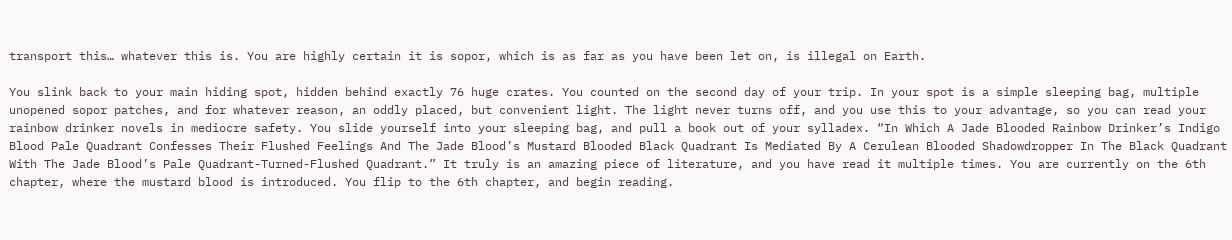transport this… whatever this is. You are highly certain it is sopor, which is as far as you have been let on, is illegal on Earth.

You slink back to your main hiding spot, hidden behind exactly 76 huge crates. You counted on the second day of your trip. In your spot is a simple sleeping bag, multiple unopened sopor patches, and for whatever reason, an oddly placed, but convenient light. The light never turns off, and you use this to your advantage, so you can read your rainbow drinker novels in mediocre safety. You slide yourself into your sleeping bag, and pull a book out of your sylladex. “In Which A Jade Blooded Rainbow Drinker’s Indigo Blood Pale Quadrant Confesses Their Flushed Feelings And The Jade Blood’s Mustard Blooded Black Quadrant Is Mediated By A Cerulean Blooded Shadowdropper In The Black Quadrant With The Jade Blood’s Pale Quadrant-Turned-Flushed Quadrant.” It truly is an amazing piece of literature, and you have read it multiple times. You are currently on the 6th chapter, where the mustard blood is introduced. You flip to the 6th chapter, and begin reading.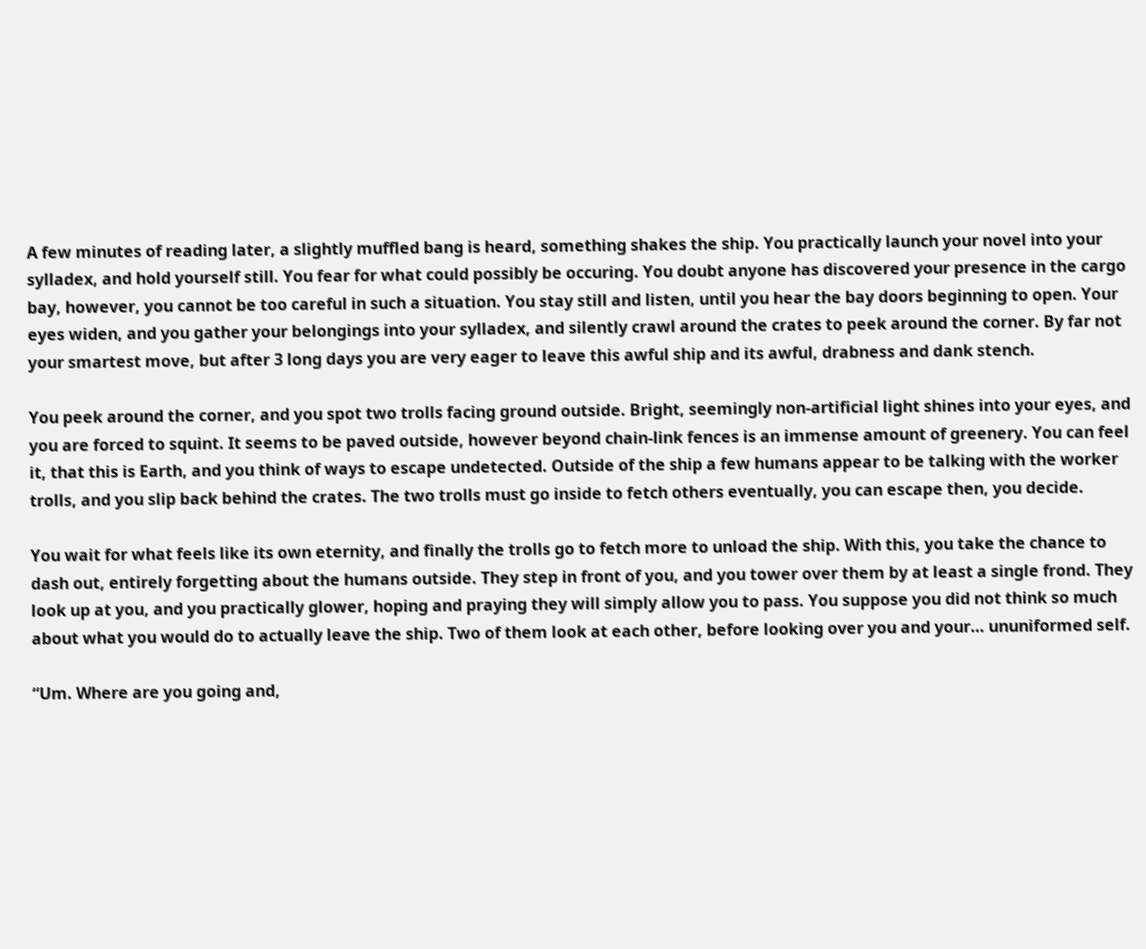A few minutes of reading later, a slightly muffled bang is heard, something shakes the ship. You practically launch your novel into your sylladex, and hold yourself still. You fear for what could possibly be occuring. You doubt anyone has discovered your presence in the cargo bay, however, you cannot be too careful in such a situation. You stay still and listen, until you hear the bay doors beginning to open. Your eyes widen, and you gather your belongings into your sylladex, and silently crawl around the crates to peek around the corner. By far not your smartest move, but after 3 long days you are very eager to leave this awful ship and its awful, drabness and dank stench.

You peek around the corner, and you spot two trolls facing ground outside. Bright, seemingly non-artificial light shines into your eyes, and you are forced to squint. It seems to be paved outside, however beyond chain-link fences is an immense amount of greenery. You can feel it, that this is Earth, and you think of ways to escape undetected. Outside of the ship a few humans appear to be talking with the worker trolls, and you slip back behind the crates. The two trolls must go inside to fetch others eventually, you can escape then, you decide.

You wait for what feels like its own eternity, and finally the trolls go to fetch more to unload the ship. With this, you take the chance to dash out, entirely forgetting about the humans outside. They step in front of you, and you tower over them by at least a single frond. They look up at you, and you practically glower, hoping and praying they will simply allow you to pass. You suppose you did not think so much about what you would do to actually leave the ship. Two of them look at each other, before looking over you and your… ununiformed self.

“Um. Where are you going and,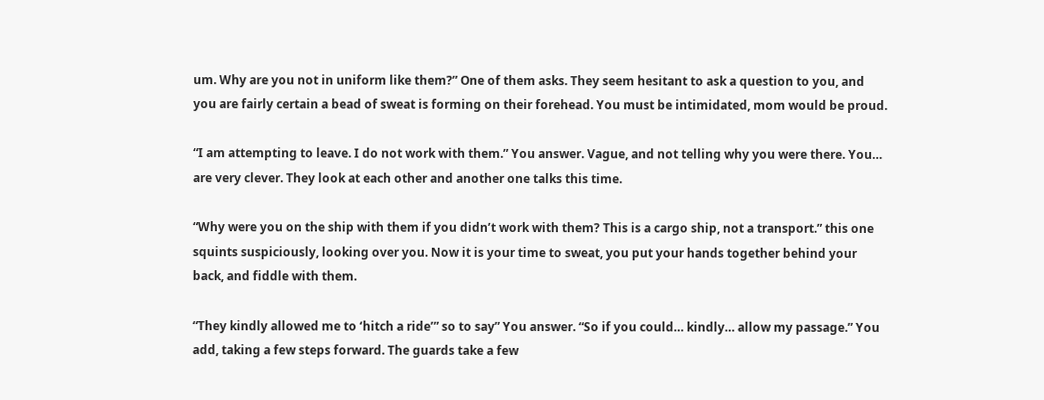um. Why are you not in uniform like them?” One of them asks. They seem hesitant to ask a question to you, and you are fairly certain a bead of sweat is forming on their forehead. You must be intimidated, mom would be proud.

“I am attempting to leave. I do not work with them.” You answer. Vague, and not telling why you were there. You… are very clever. They look at each other and another one talks this time.

“Why were you on the ship with them if you didn’t work with them? This is a cargo ship, not a transport.” this one squints suspiciously, looking over you. Now it is your time to sweat, you put your hands together behind your back, and fiddle with them.

“They kindly allowed me to ‘hitch a ride’” so to say” You answer. “So if you could… kindly… allow my passage.” You add, taking a few steps forward. The guards take a few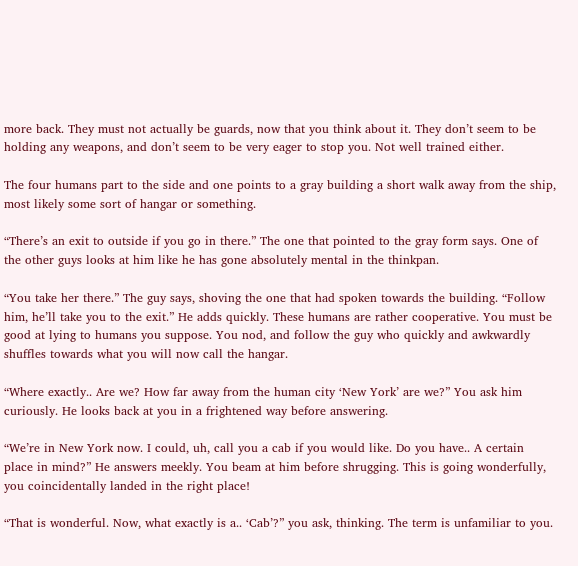more back. They must not actually be guards, now that you think about it. They don’t seem to be holding any weapons, and don’t seem to be very eager to stop you. Not well trained either.

The four humans part to the side and one points to a gray building a short walk away from the ship, most likely some sort of hangar or something.

“There’s an exit to outside if you go in there.” The one that pointed to the gray form says. One of the other guys looks at him like he has gone absolutely mental in the thinkpan.

“You take her there.” The guy says, shoving the one that had spoken towards the building. “Follow him, he’ll take you to the exit.” He adds quickly. These humans are rather cooperative. You must be good at lying to humans you suppose. You nod, and follow the guy who quickly and awkwardly shuffles towards what you will now call the hangar.

“Where exactly.. Are we? How far away from the human city ‘New York’ are we?” You ask him curiously. He looks back at you in a frightened way before answering.

“We’re in New York now. I could, uh, call you a cab if you would like. Do you have.. A certain place in mind?” He answers meekly. You beam at him before shrugging. This is going wonderfully, you coincidentally landed in the right place!

“That is wonderful. Now, what exactly is a.. ‘Cab’?” you ask, thinking. The term is unfamiliar to you.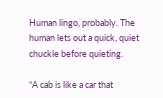Human lingo, probably. The human lets out a quick, quiet chuckle before quieting.

“A cab is like a car that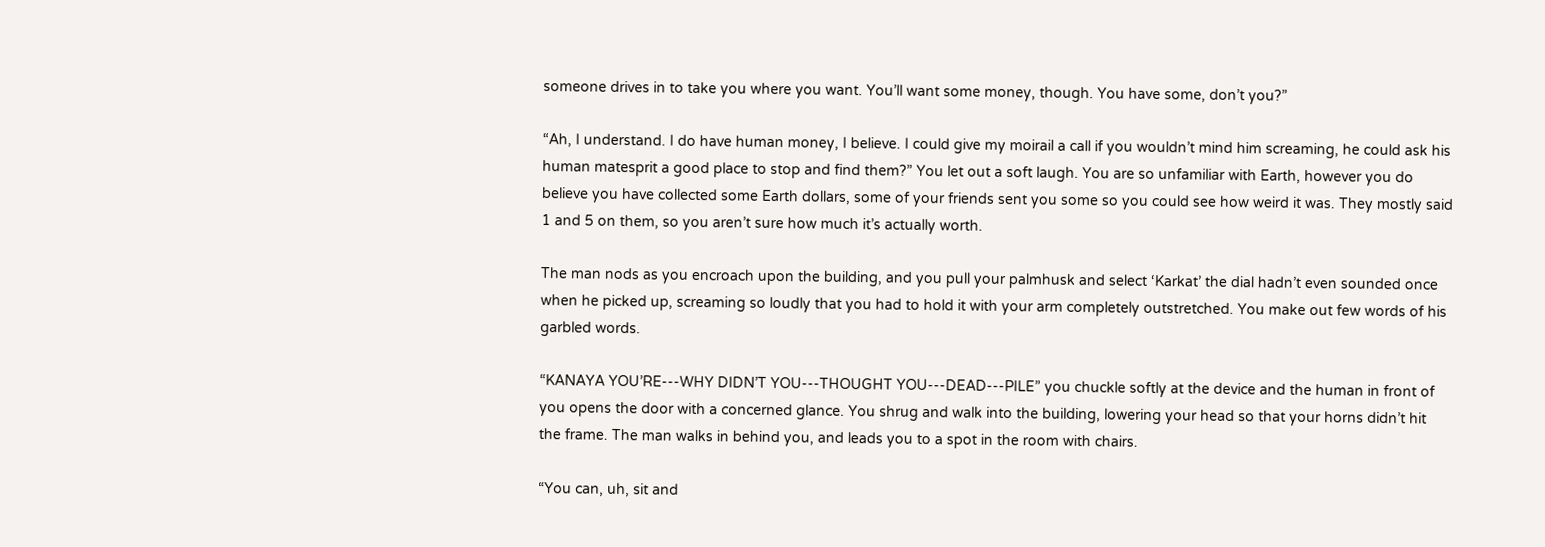someone drives in to take you where you want. You’ll want some money, though. You have some, don’t you?”

“Ah, I understand. I do have human money, I believe. I could give my moirail a call if you wouldn’t mind him screaming, he could ask his human matesprit a good place to stop and find them?” You let out a soft laugh. You are so unfamiliar with Earth, however you do believe you have collected some Earth dollars, some of your friends sent you some so you could see how weird it was. They mostly said 1 and 5 on them, so you aren’t sure how much it’s actually worth.

The man nods as you encroach upon the building, and you pull your palmhusk and select ‘Karkat’ the dial hadn’t even sounded once when he picked up, screaming so loudly that you had to hold it with your arm completely outstretched. You make out few words of his garbled words.

“KANAYA YOU’RE---WHY DIDN’T YOU---THOUGHT YOU---DEAD---PILE” you chuckle softly at the device and the human in front of you opens the door with a concerned glance. You shrug and walk into the building, lowering your head so that your horns didn’t hit the frame. The man walks in behind you, and leads you to a spot in the room with chairs.

“You can, uh, sit and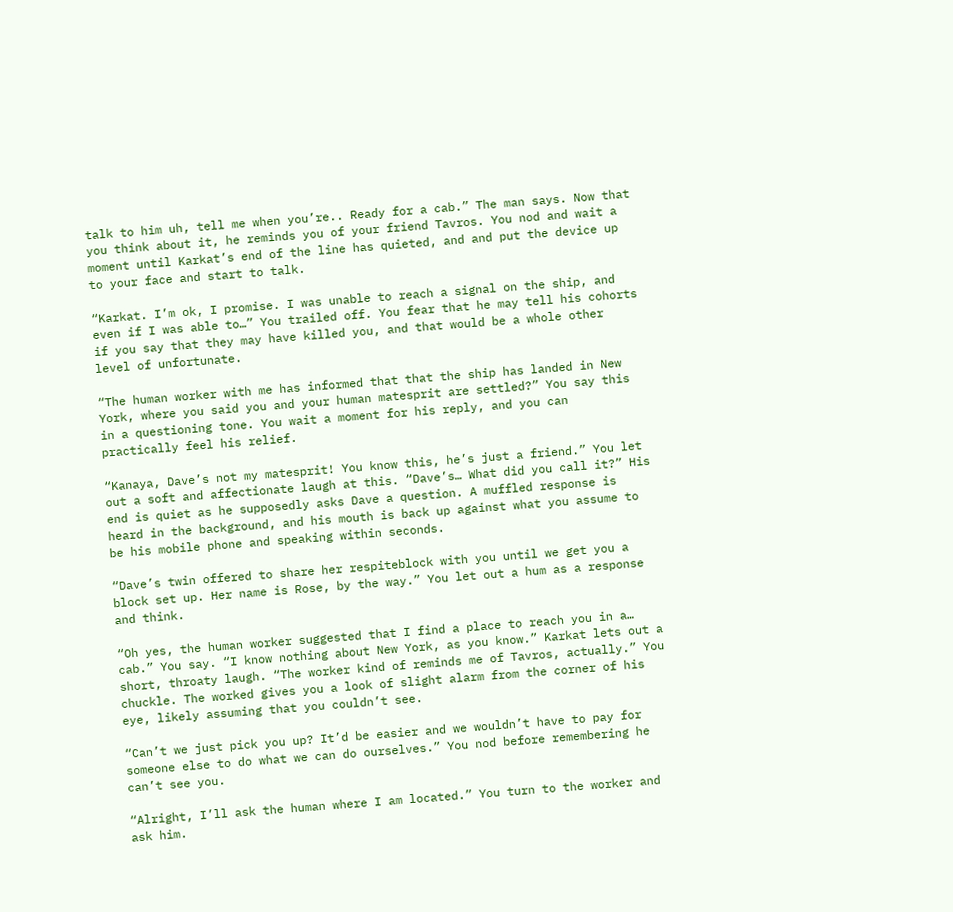talk to him uh, tell me when you’re.. Ready for a cab.” The man says. Now that you think about it, he reminds you of your friend Tavros. You nod and wait a moment until Karkat’s end of the line has quieted, and and put the device up to your face and start to talk.

“Karkat. I’m ok, I promise. I was unable to reach a signal on the ship, and even if I was able to…” You trailed off. You fear that he may tell his cohorts if you say that they may have killed you, and that would be a whole other level of unfortunate.

“The human worker with me has informed that that the ship has landed in New York, where you said you and your human matesprit are settled?” You say this in a questioning tone. You wait a moment for his reply, and you can practically feel his relief.

“Kanaya, Dave’s not my matesprit! You know this, he’s just a friend.” You let out a soft and affectionate laugh at this. “Dave’s… What did you call it?” His end is quiet as he supposedly asks Dave a question. A muffled response is heard in the background, and his mouth is back up against what you assume to be his mobile phone and speaking within seconds.

“Dave’s twin offered to share her respiteblock with you until we get you a block set up. Her name is Rose, by the way.” You let out a hum as a response and think.

“Oh yes, the human worker suggested that I find a place to reach you in a… cab.” You say. “I know nothing about New York, as you know.” Karkat lets out a short, throaty laugh. “The worker kind of reminds me of Tavros, actually.” You chuckle. The worked gives you a look of slight alarm from the corner of his eye, likely assuming that you couldn’t see.

“Can’t we just pick you up? It’d be easier and we wouldn’t have to pay for someone else to do what we can do ourselves.” You nod before remembering he can’t see you.

“Alright, I’ll ask the human where I am located.” You turn to the worker and ask him.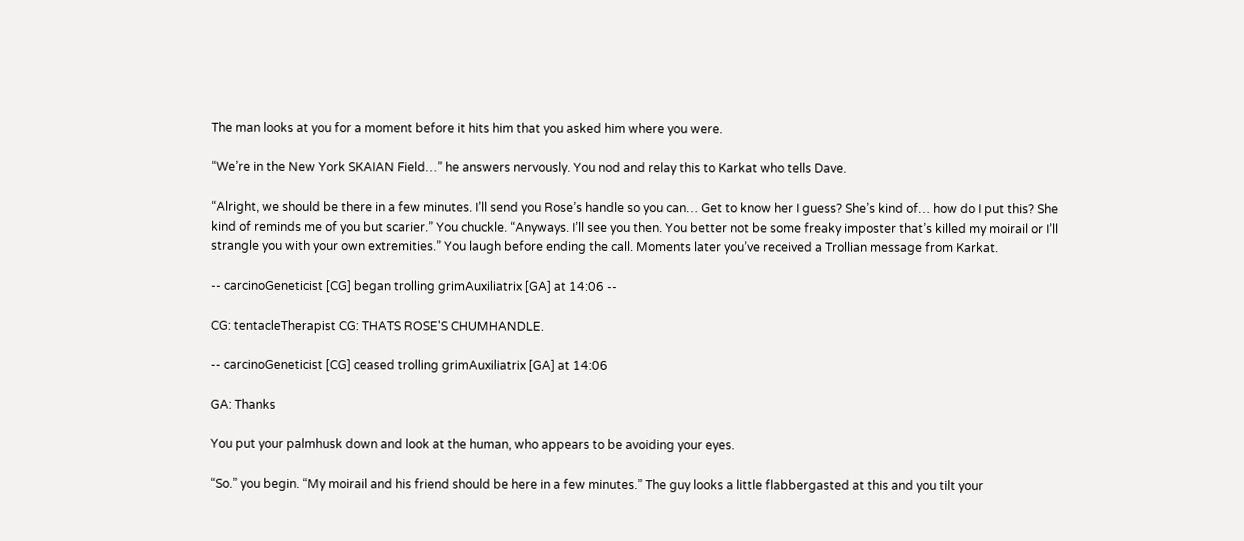The man looks at you for a moment before it hits him that you asked him where you were.

“We’re in the New York SKAIAN Field…” he answers nervously. You nod and relay this to Karkat who tells Dave.

“Alright, we should be there in a few minutes. I’ll send you Rose’s handle so you can… Get to know her I guess? She’s kind of… how do I put this? She kind of reminds me of you but scarier.” You chuckle. “Anyways. I’ll see you then. You better not be some freaky imposter that’s killed my moirail or I’ll strangle you with your own extremities.” You laugh before ending the call. Moments later you’ve received a Trollian message from Karkat.

-- carcinoGeneticist [CG] began trolling grimAuxiliatrix [GA] at 14:06 --

CG: tentacleTherapist CG: THATS ROSE'S CHUMHANDLE.

-- carcinoGeneticist [CG] ceased trolling grimAuxiliatrix [GA] at 14:06

GA: Thanks

You put your palmhusk down and look at the human, who appears to be avoiding your eyes.

“So.” you begin. “My moirail and his friend should be here in a few minutes.” The guy looks a little flabbergasted at this and you tilt your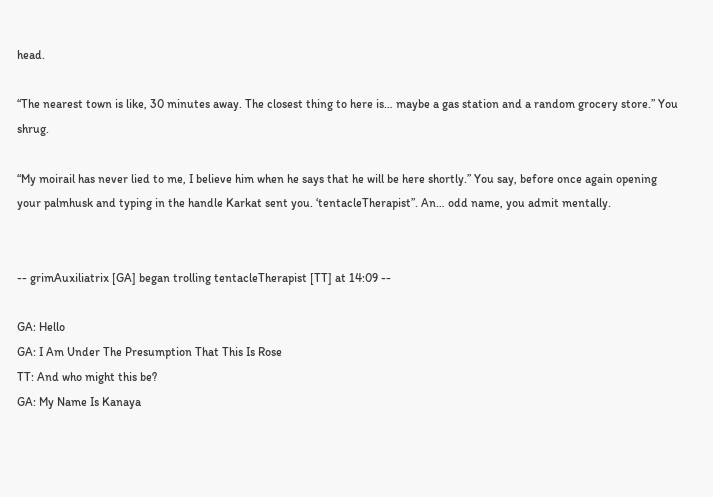head.

“The nearest town is like, 30 minutes away. The closest thing to here is… maybe a gas station and a random grocery store.” You shrug.

“My moirail has never lied to me, I believe him when he says that he will be here shortly.” You say, before once again opening your palmhusk and typing in the handle Karkat sent you. ‘tentacleTherapist”. An… odd name, you admit mentally.


-- grimAuxiliatrix [GA] began trolling tentacleTherapist [TT] at 14:09 --

GA: Hello
GA: I Am Under The Presumption That This Is Rose
TT: And who might this be?
GA: My Name Is Kanaya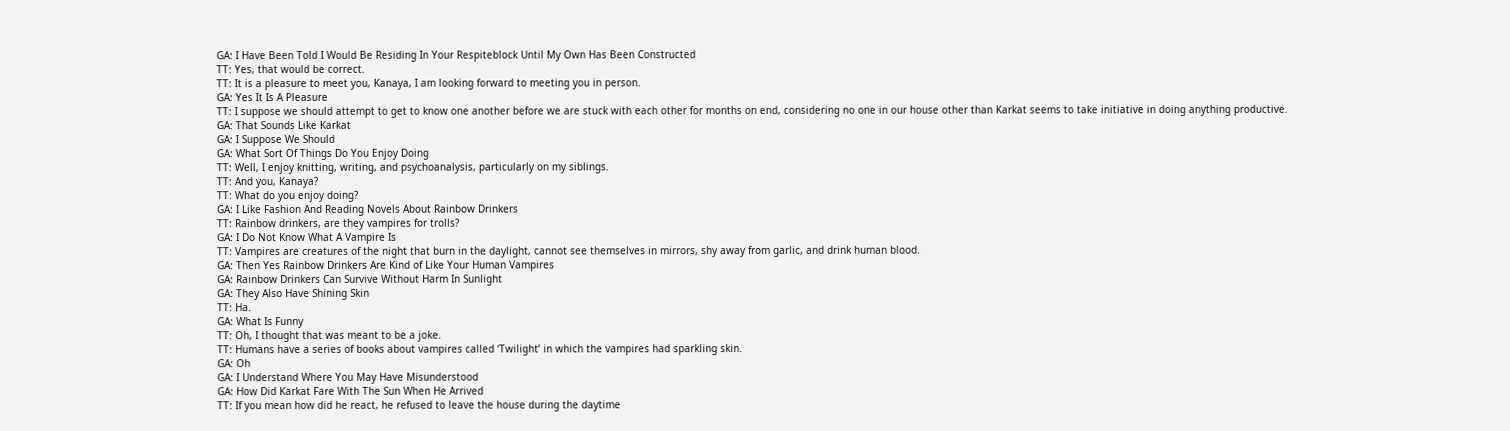GA: I Have Been Told I Would Be Residing In Your Respiteblock Until My Own Has Been Constructed
TT: Yes, that would be correct.
TT: It is a pleasure to meet you, Kanaya, I am looking forward to meeting you in person.
GA: Yes It Is A Pleasure
TT: I suppose we should attempt to get to know one another before we are stuck with each other for months on end, considering no one in our house other than Karkat seems to take initiative in doing anything productive.
GA: That Sounds Like Karkat
GA: I Suppose We Should
GA: What Sort Of Things Do You Enjoy Doing
TT: Well, I enjoy knitting, writing, and psychoanalysis, particularly on my siblings.
TT: And you, Kanaya?
TT: What do you enjoy doing?
GA: I Like Fashion And Reading Novels About Rainbow Drinkers
TT: Rainbow drinkers, are they vampires for trolls?
GA: I Do Not Know What A Vampire Is
TT: Vampires are creatures of the night that burn in the daylight, cannot see themselves in mirrors, shy away from garlic, and drink human blood.
GA: Then Yes Rainbow Drinkers Are Kind of Like Your Human Vampires
GA: Rainbow Drinkers Can Survive Without Harm In Sunlight
GA: They Also Have Shining Skin
TT: Ha.
GA: What Is Funny
TT: Oh, I thought that was meant to be a joke.
TT: Humans have a series of books about vampires called ‘Twilight’ in which the vampires had sparkling skin.
GA: Oh
GA: I Understand Where You May Have Misunderstood
GA: How Did Karkat Fare With The Sun When He Arrived
TT: If you mean how did he react, he refused to leave the house during the daytime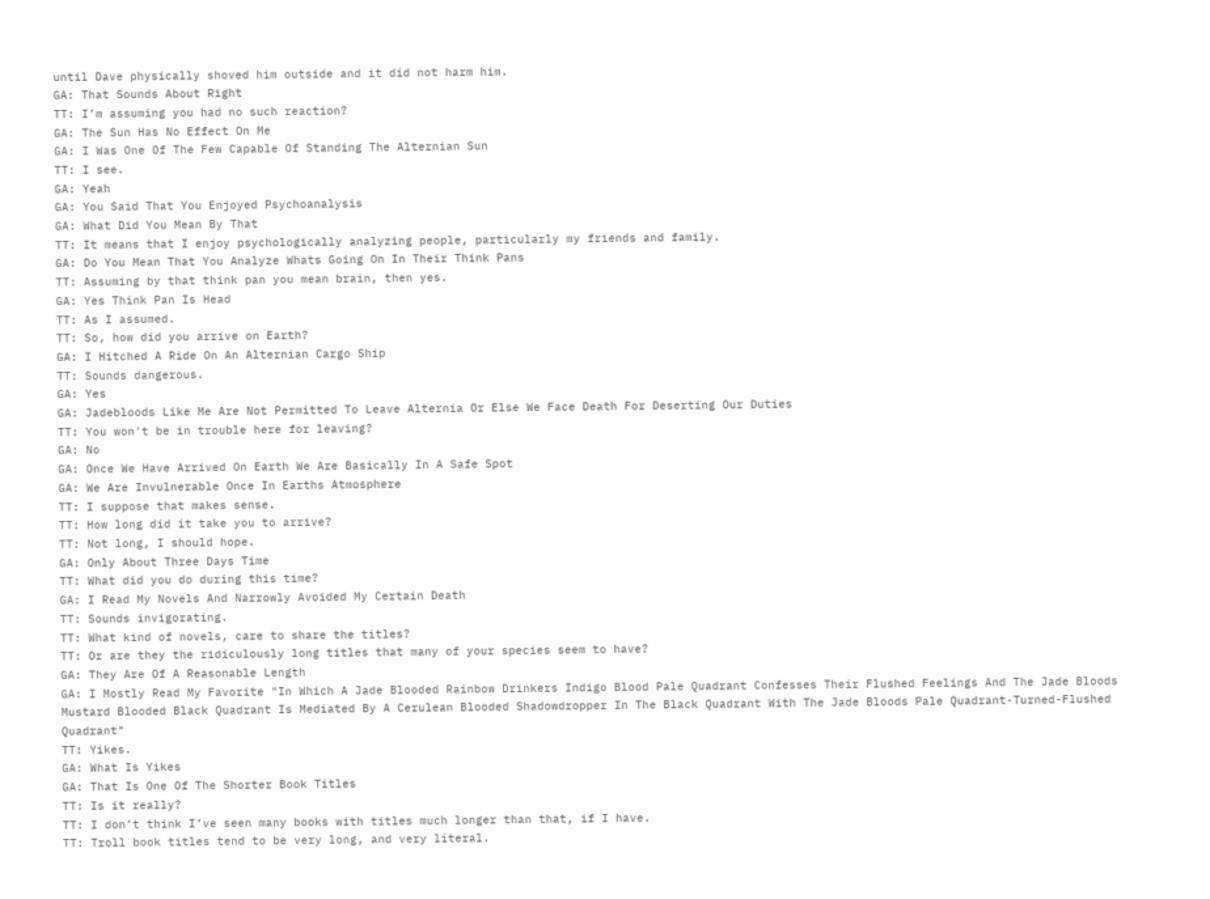until Dave physically shoved him outside and it did not harm him.
GA: That Sounds About Right
TT: I’m assuming you had no such reaction?
GA: The Sun Has No Effect On Me
GA: I Was One Of The Few Capable Of Standing The Alternian Sun
TT: I see.
GA: Yeah
GA: You Said That You Enjoyed Psychoanalysis
GA: What Did You Mean By That
TT: It means that I enjoy psychologically analyzing people, particularly my friends and family.
GA: Do You Mean That You Analyze Whats Going On In Their Think Pans
TT: Assuming by that think pan you mean brain, then yes.
GA: Yes Think Pan Is Head
TT: As I assumed.
TT: So, how did you arrive on Earth?
GA: I Hitched A Ride On An Alternian Cargo Ship
TT: Sounds dangerous.
GA: Yes
GA: Jadebloods Like Me Are Not Permitted To Leave Alternia Or Else We Face Death For Deserting Our Duties
TT: You won't be in trouble here for leaving?
GA: No
GA: Once We Have Arrived On Earth We Are Basically In A Safe Spot
GA: We Are Invulnerable Once In Earths Atmosphere
TT: I suppose that makes sense.
TT: How long did it take you to arrive?
TT: Not long, I should hope.
GA: Only About Three Days Time
TT: What did you do during this time?
GA: I Read My Novels And Narrowly Avoided My Certain Death
TT: Sounds invigorating.
TT: What kind of novels, care to share the titles?
TT: Or are they the ridiculously long titles that many of your species seem to have?
GA: They Are Of A Reasonable Length
GA: I Mostly Read My Favorite "In Which A Jade Blooded Rainbow Drinkers Indigo Blood Pale Quadrant Confesses Their Flushed Feelings And The Jade Bloods Mustard Blooded Black Quadrant Is Mediated By A Cerulean Blooded Shadowdropper In The Black Quadrant With The Jade Bloods Pale Quadrant-Turned-Flushed Quadrant"
TT: Yikes.
GA: What Is Yikes
GA: That Is One Of The Shorter Book Titles
TT: Is it really?
TT: I don’t think I’ve seen many books with titles much longer than that, if I have.
TT: Troll book titles tend to be very long, and very literal.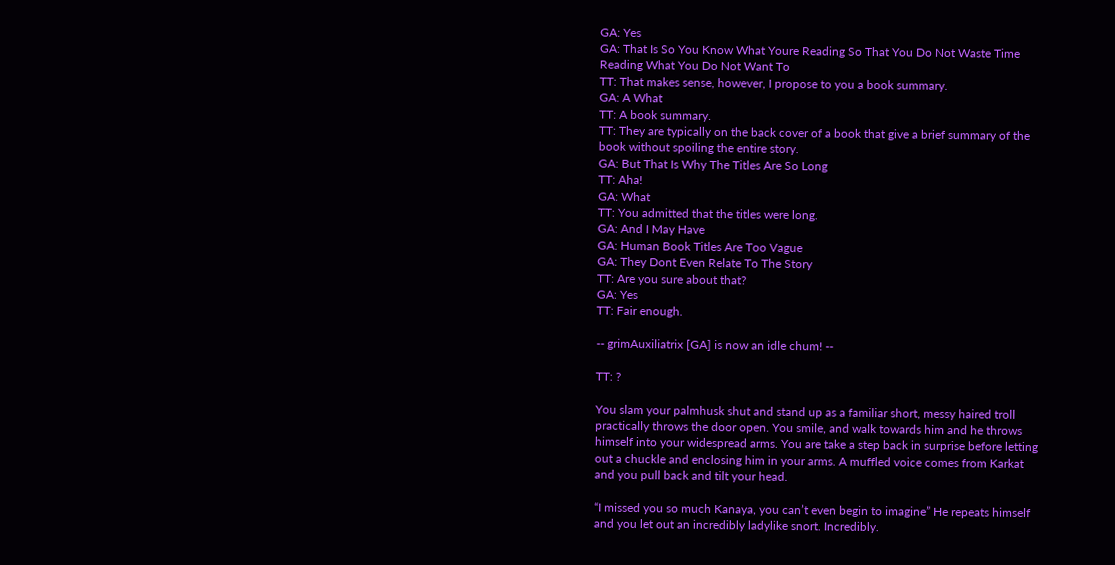GA: Yes
GA: That Is So You Know What Youre Reading So That You Do Not Waste Time Reading What You Do Not Want To
TT: That makes sense, however, I propose to you a book summary.
GA: A What
TT: A book summary.
TT: They are typically on the back cover of a book that give a brief summary of the book without spoiling the entire story.
GA: But That Is Why The Titles Are So Long
TT: Aha!
GA: What
TT: You admitted that the titles were long.
GA: And I May Have
GA: Human Book Titles Are Too Vague
GA: They Dont Even Relate To The Story
TT: Are you sure about that?
GA: Yes
TT: Fair enough.

-- grimAuxiliatrix [GA] is now an idle chum! --

TT: ?

You slam your palmhusk shut and stand up as a familiar short, messy haired troll practically throws the door open. You smile, and walk towards him and he throws himself into your widespread arms. You are take a step back in surprise before letting out a chuckle and enclosing him in your arms. A muffled voice comes from Karkat and you pull back and tilt your head.

“I missed you so much Kanaya, you can’t even begin to imagine” He repeats himself and you let out an incredibly ladylike snort. Incredibly.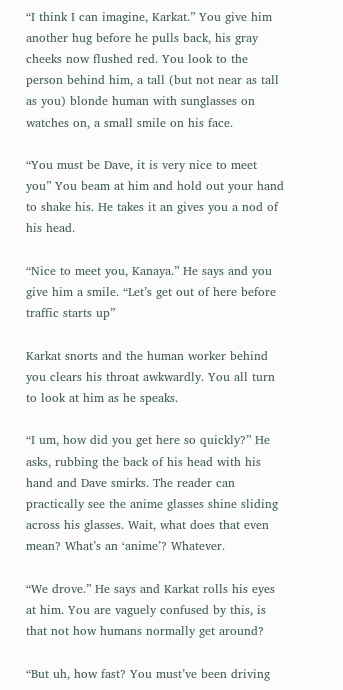“I think I can imagine, Karkat.” You give him another hug before he pulls back, his gray cheeks now flushed red. You look to the person behind him, a tall (but not near as tall as you) blonde human with sunglasses on watches on, a small smile on his face.

“You must be Dave, it is very nice to meet you” You beam at him and hold out your hand to shake his. He takes it an gives you a nod of his head.

“Nice to meet you, Kanaya.” He says and you give him a smile. “Let’s get out of here before traffic starts up”

Karkat snorts and the human worker behind you clears his throat awkwardly. You all turn to look at him as he speaks.

“I um, how did you get here so quickly?” He asks, rubbing the back of his head with his hand and Dave smirks. The reader can practically see the anime glasses shine sliding across his glasses. Wait, what does that even mean? What’s an ‘anime’? Whatever.

“We drove.” He says and Karkat rolls his eyes at him. You are vaguely confused by this, is that not how humans normally get around?

“But uh, how fast? You must’ve been driving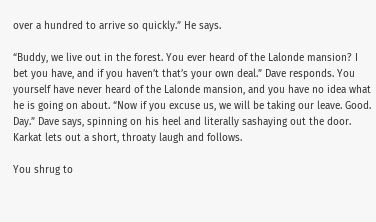over a hundred to arrive so quickly.” He says.

“Buddy, we live out in the forest. You ever heard of the Lalonde mansion? I bet you have, and if you haven’t that’s your own deal.” Dave responds. You yourself have never heard of the Lalonde mansion, and you have no idea what he is going on about. “Now if you excuse us, we will be taking our leave. Good. Day.” Dave says, spinning on his heel and literally sashaying out the door. Karkat lets out a short, throaty laugh and follows.

You shrug to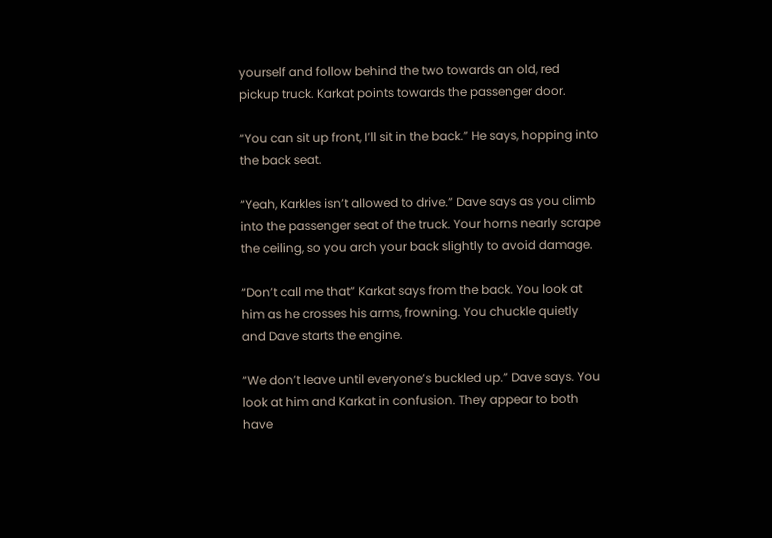yourself and follow behind the two towards an old, red pickup truck. Karkat points towards the passenger door.

“You can sit up front, I’ll sit in the back.” He says, hopping into the back seat.

“Yeah, Karkles isn’t allowed to drive.” Dave says as you climb into the passenger seat of the truck. Your horns nearly scrape the ceiling, so you arch your back slightly to avoid damage.

“Don’t call me that” Karkat says from the back. You look at him as he crosses his arms, frowning. You chuckle quietly and Dave starts the engine.

“We don’t leave until everyone’s buckled up.” Dave says. You look at him and Karkat in confusion. They appear to both have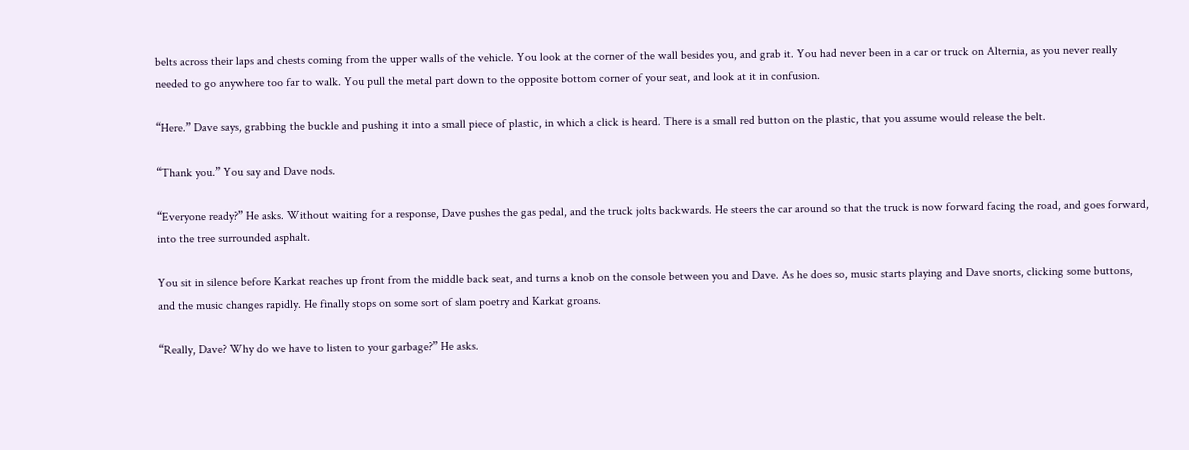belts across their laps and chests coming from the upper walls of the vehicle. You look at the corner of the wall besides you, and grab it. You had never been in a car or truck on Alternia, as you never really needed to go anywhere too far to walk. You pull the metal part down to the opposite bottom corner of your seat, and look at it in confusion.

“Here.” Dave says, grabbing the buckle and pushing it into a small piece of plastic, in which a click is heard. There is a small red button on the plastic, that you assume would release the belt.

“Thank you.” You say and Dave nods.

“Everyone ready?” He asks. Without waiting for a response, Dave pushes the gas pedal, and the truck jolts backwards. He steers the car around so that the truck is now forward facing the road, and goes forward, into the tree surrounded asphalt.

You sit in silence before Karkat reaches up front from the middle back seat, and turns a knob on the console between you and Dave. As he does so, music starts playing and Dave snorts, clicking some buttons, and the music changes rapidly. He finally stops on some sort of slam poetry and Karkat groans.

“Really, Dave? Why do we have to listen to your garbage?” He asks.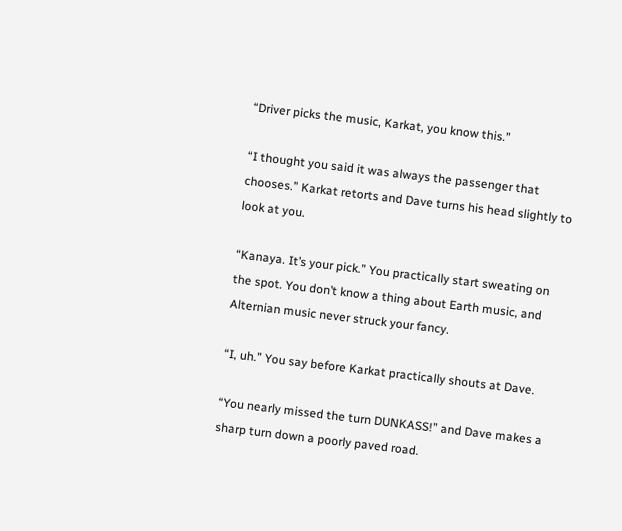“Driver picks the music, Karkat, you know this.”

“I thought you said it was always the passenger that chooses.” Karkat retorts and Dave turns his head slightly to look at you.

“Kanaya. It’s your pick.” You practically start sweating on the spot. You don’t know a thing about Earth music, and Alternian music never struck your fancy.

“I, uh.” You say before Karkat practically shouts at Dave.

“You nearly missed the turn DUNKASS!” and Dave makes a sharp turn down a poorly paved road.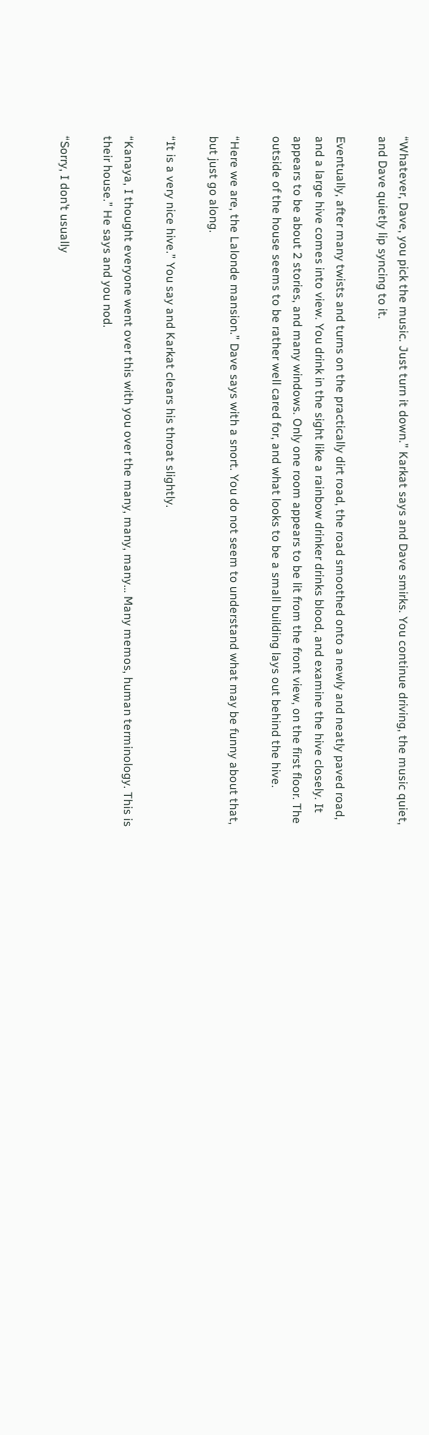“Whatever, Dave, you pick the music. Just turn it down.” Karkat says and Dave smirks. You continue driving, the music quiet, and Dave quietly lip syncing to it.

Eventually, after many twists and turns on the practically dirt road, the road smoothed onto a newly and neatly paved road, and a large hive comes into view. You drink in the sight like a rainbow drinker drinks blood, and examine the hive closely. It appears to be about 2 stories, and many windows. Only one room appears to be lit from the front view, on the first floor. The outside of the house seems to be rather well cared for, and what looks to be a small building lays out behind the hive.

“Here we are, the Lalonde mansion.” Dave says with a snort. You do not seem to understand what may be funny about that, but just go along.

“It is a very nice hive.” You say and Karkat clears his throat slightly.

“Kanaya, I thought everyone went over this with you over the many, many, many… Many memos, human terminology. This is their house.” He says and you nod.

“Sorry, I don’t usually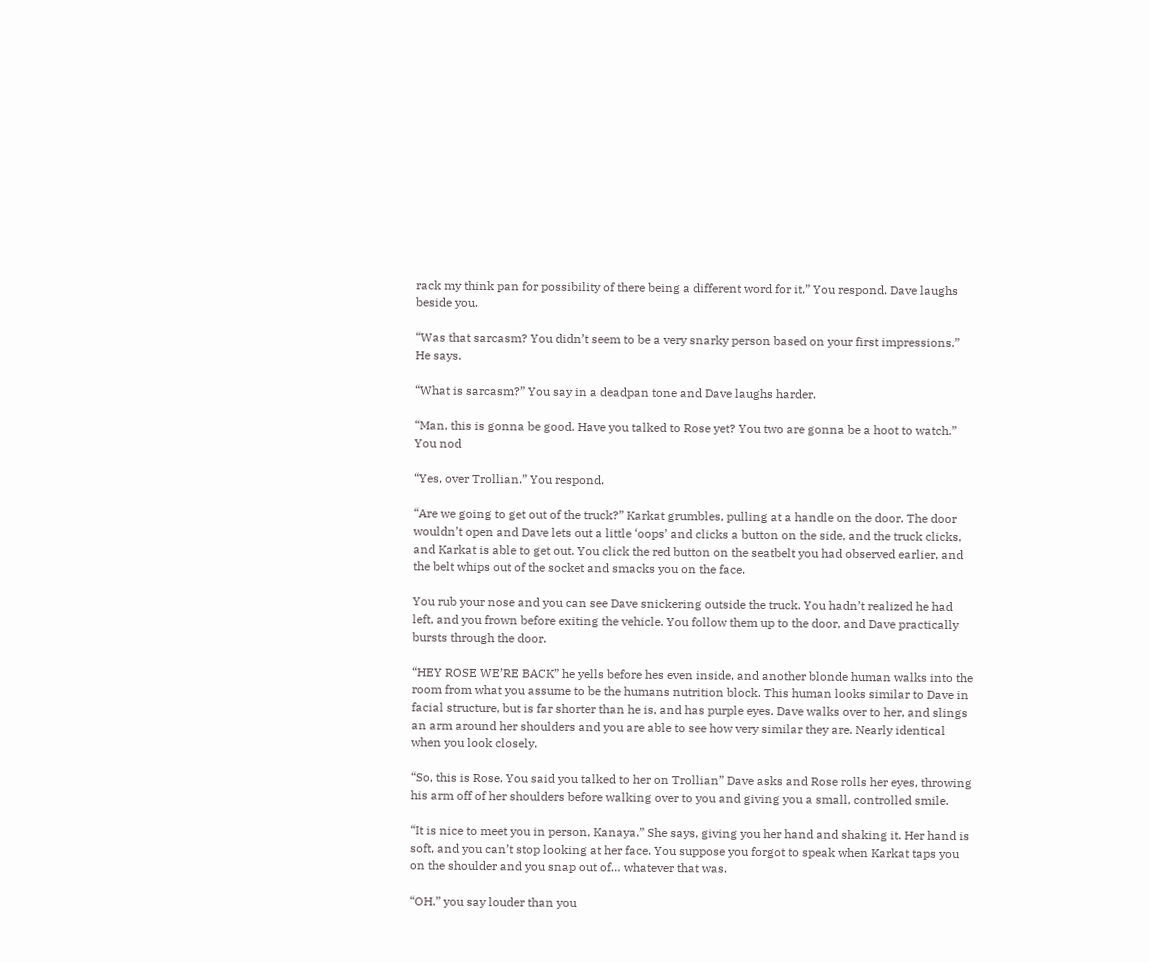rack my think pan for possibility of there being a different word for it.” You respond. Dave laughs beside you.

“Was that sarcasm? You didn’t seem to be a very snarky person based on your first impressions.” He says.

“What is sarcasm?” You say in a deadpan tone and Dave laughs harder.

“Man, this is gonna be good. Have you talked to Rose yet? You two are gonna be a hoot to watch.” You nod

“Yes, over Trollian.” You respond.

“Are we going to get out of the truck?” Karkat grumbles, pulling at a handle on the door. The door wouldn’t open and Dave lets out a little ‘oops’ and clicks a button on the side, and the truck clicks, and Karkat is able to get out. You click the red button on the seatbelt you had observed earlier, and the belt whips out of the socket and smacks you on the face.

You rub your nose and you can see Dave snickering outside the truck. You hadn’t realized he had left, and you frown before exiting the vehicle. You follow them up to the door, and Dave practically bursts through the door.

“HEY ROSE WE’RE BACK” he yells before hes even inside, and another blonde human walks into the room from what you assume to be the humans nutrition block. This human looks similar to Dave in facial structure, but is far shorter than he is, and has purple eyes. Dave walks over to her, and slings an arm around her shoulders and you are able to see how very similar they are. Nearly identical when you look closely.

“So, this is Rose. You said you talked to her on Trollian” Dave asks and Rose rolls her eyes, throwing his arm off of her shoulders before walking over to you and giving you a small, controlled smile.

“It is nice to meet you in person, Kanaya.” She says, giving you her hand and shaking it. Her hand is soft, and you can’t stop looking at her face. You suppose you forgot to speak when Karkat taps you on the shoulder and you snap out of… whatever that was.

“OH.” you say louder than you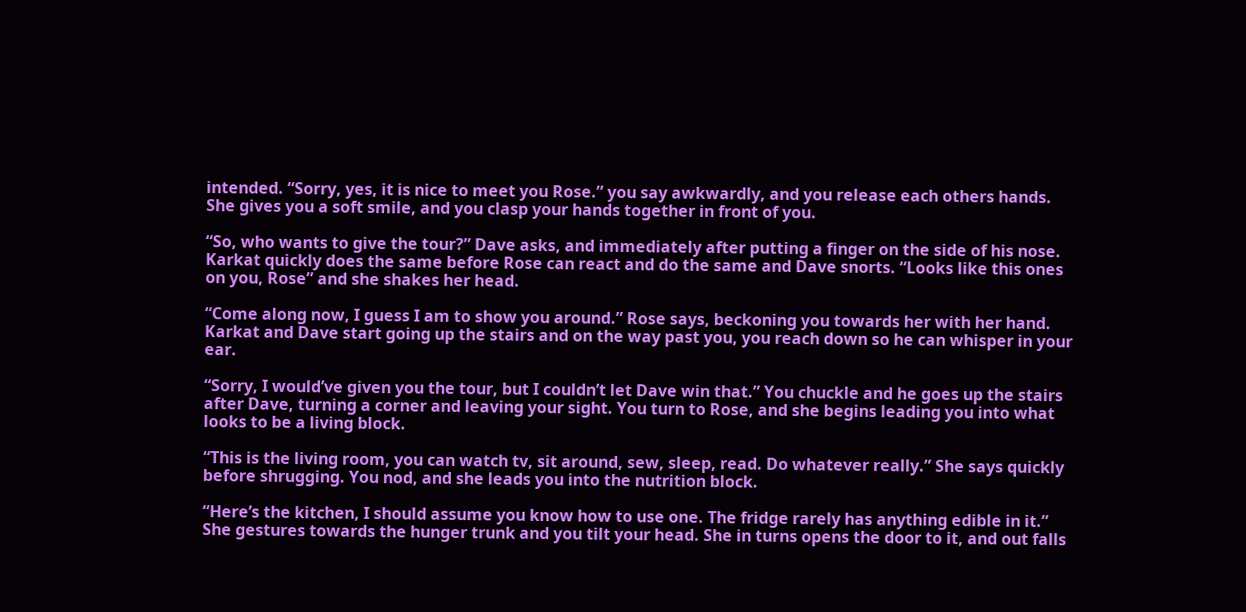intended. “Sorry, yes, it is nice to meet you Rose.” you say awkwardly, and you release each others hands. She gives you a soft smile, and you clasp your hands together in front of you.

“So, who wants to give the tour?” Dave asks, and immediately after putting a finger on the side of his nose. Karkat quickly does the same before Rose can react and do the same and Dave snorts. “Looks like this ones on you, Rose” and she shakes her head.

“Come along now, I guess I am to show you around.” Rose says, beckoning you towards her with her hand. Karkat and Dave start going up the stairs and on the way past you, you reach down so he can whisper in your ear.

“Sorry, I would’ve given you the tour, but I couldn’t let Dave win that.” You chuckle and he goes up the stairs after Dave, turning a corner and leaving your sight. You turn to Rose, and she begins leading you into what looks to be a living block.

“This is the living room, you can watch tv, sit around, sew, sleep, read. Do whatever really.” She says quickly before shrugging. You nod, and she leads you into the nutrition block.

“Here’s the kitchen, I should assume you know how to use one. The fridge rarely has anything edible in it.” She gestures towards the hunger trunk and you tilt your head. She in turns opens the door to it, and out falls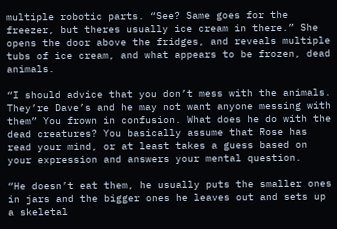multiple robotic parts. “See? Same goes for the freezer, but theres usually ice cream in there.” She opens the door above the fridges, and reveals multiple tubs of ice cream, and what appears to be frozen, dead animals.

“I should advice that you don’t mess with the animals. They’re Dave’s and he may not want anyone messing with them” You frown in confusion. What does he do with the dead creatures? You basically assume that Rose has read your mind, or at least takes a guess based on your expression and answers your mental question.

“He doesn’t eat them, he usually puts the smaller ones in jars and the bigger ones he leaves out and sets up a skeletal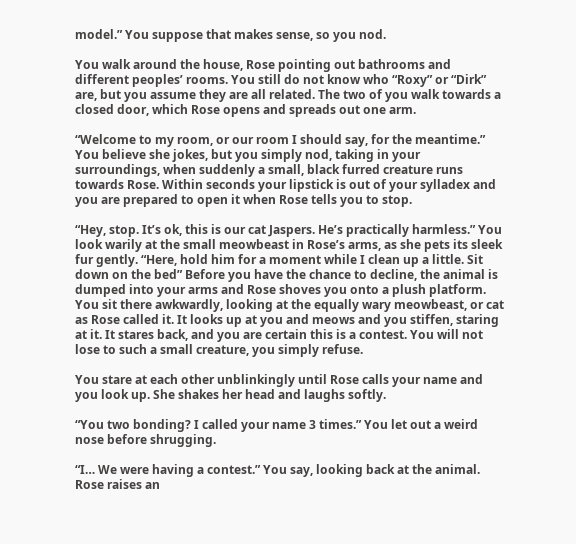model.” You suppose that makes sense, so you nod.

You walk around the house, Rose pointing out bathrooms and different peoples’ rooms. You still do not know who “Roxy” or “Dirk” are, but you assume they are all related. The two of you walk towards a closed door, which Rose opens and spreads out one arm.

“Welcome to my room, or our room I should say, for the meantime.” You believe she jokes, but you simply nod, taking in your surroundings, when suddenly a small, black furred creature runs towards Rose. Within seconds your lipstick is out of your sylladex and you are prepared to open it when Rose tells you to stop.

“Hey, stop. It’s ok, this is our cat Jaspers. He’s practically harmless.” You look warily at the small meowbeast in Rose’s arms, as she pets its sleek fur gently. “Here, hold him for a moment while I clean up a little. Sit down on the bed” Before you have the chance to decline, the animal is dumped into your arms and Rose shoves you onto a plush platform. You sit there awkwardly, looking at the equally wary meowbeast, or cat as Rose called it. It looks up at you and meows and you stiffen, staring at it. It stares back, and you are certain this is a contest. You will not lose to such a small creature, you simply refuse.

You stare at each other unblinkingly until Rose calls your name and you look up. She shakes her head and laughs softly.

“You two bonding? I called your name 3 times.” You let out a weird nose before shrugging.

“I… We were having a contest.” You say, looking back at the animal. Rose raises an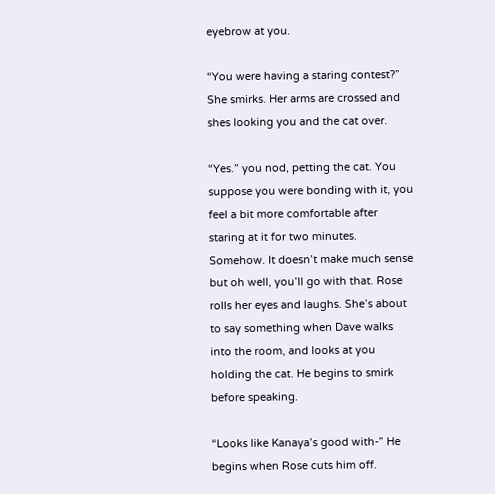eyebrow at you.

“You were having a staring contest?” She smirks. Her arms are crossed and shes looking you and the cat over.

“Yes.” you nod, petting the cat. You suppose you were bonding with it, you feel a bit more comfortable after staring at it for two minutes. Somehow. It doesn’t make much sense but oh well, you’ll go with that. Rose rolls her eyes and laughs. She’s about to say something when Dave walks into the room, and looks at you holding the cat. He begins to smirk before speaking.

“Looks like Kanaya’s good with-” He begins when Rose cuts him off.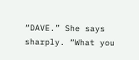“DAVE.” She says sharply. “What you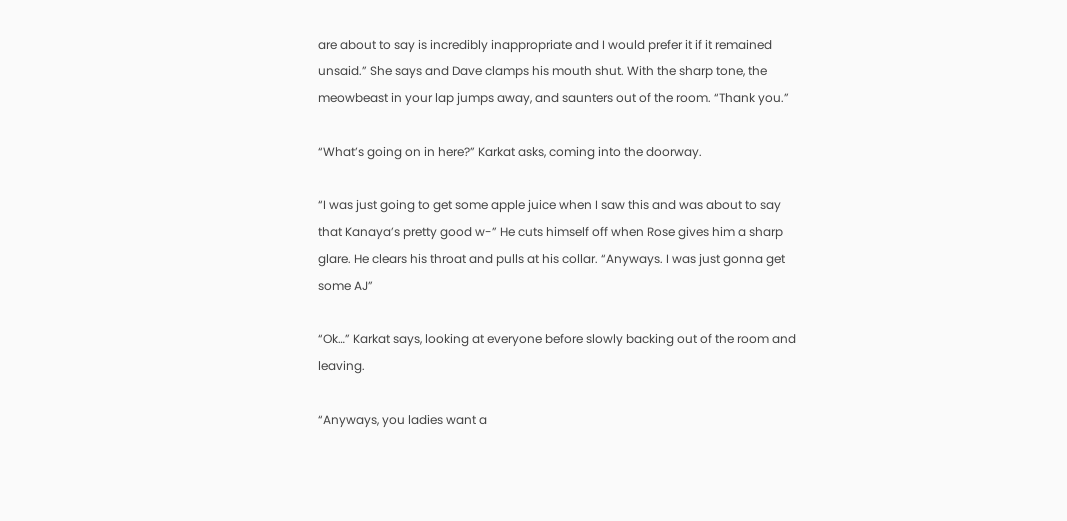are about to say is incredibly inappropriate and I would prefer it if it remained unsaid.” She says and Dave clamps his mouth shut. With the sharp tone, the meowbeast in your lap jumps away, and saunters out of the room. “Thank you.”

“What’s going on in here?” Karkat asks, coming into the doorway.

“I was just going to get some apple juice when I saw this and was about to say that Kanaya’s pretty good w-” He cuts himself off when Rose gives him a sharp glare. He clears his throat and pulls at his collar. “Anyways. I was just gonna get some AJ”

“Ok…” Karkat says, looking at everyone before slowly backing out of the room and leaving.

“Anyways, you ladies want a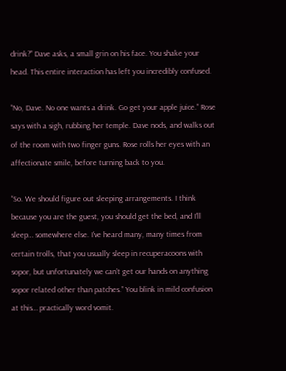drink?” Dave asks, a small grin on his face. You shake your head. This entire interaction has left you incredibly confused.

“No, Dave. No one wants a drink. Go get your apple juice.” Rose says with a sigh, rubbing her temple. Dave nods, and walks out of the room with two finger guns. Rose rolls her eyes with an affectionate smile, before turning back to you.

“So. We should figure out sleeping arrangements. I think because you are the guest, you should get the bed, and I’ll sleep… somewhere else. I’ve heard many, many times from certain trolls, that you usually sleep in recuperacoons with sopor, but unfortunately we can’t get our hands on anything sopor related other than patches.” You blink in mild confusion at this… practically word vomit.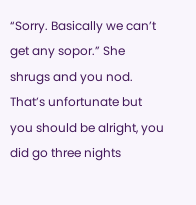“Sorry. Basically we can’t get any sopor.” She shrugs and you nod. That’s unfortunate but you should be alright, you did go three nights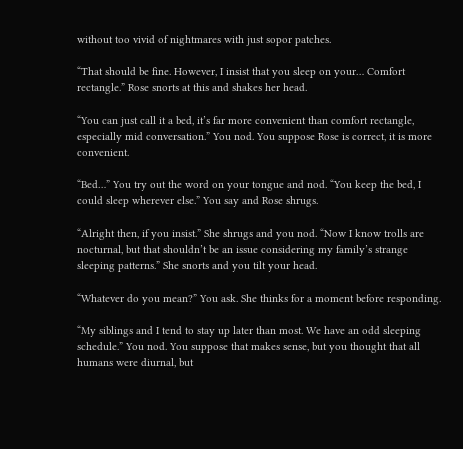without too vivid of nightmares with just sopor patches.

“That should be fine. However, I insist that you sleep on your… Comfort rectangle.” Rose snorts at this and shakes her head.

“You can just call it a bed, it’s far more convenient than comfort rectangle, especially mid conversation.” You nod. You suppose Rose is correct, it is more convenient.

“Bed…” You try out the word on your tongue and nod. “You keep the bed, I could sleep wherever else.” You say and Rose shrugs.

“Alright then, if you insist.” She shrugs and you nod. “Now I know trolls are nocturnal, but that shouldn’t be an issue considering my family’s strange sleeping patterns.” She snorts and you tilt your head.

“Whatever do you mean?” You ask. She thinks for a moment before responding.

“My siblings and I tend to stay up later than most. We have an odd sleeping schedule.” You nod. You suppose that makes sense, but you thought that all humans were diurnal, but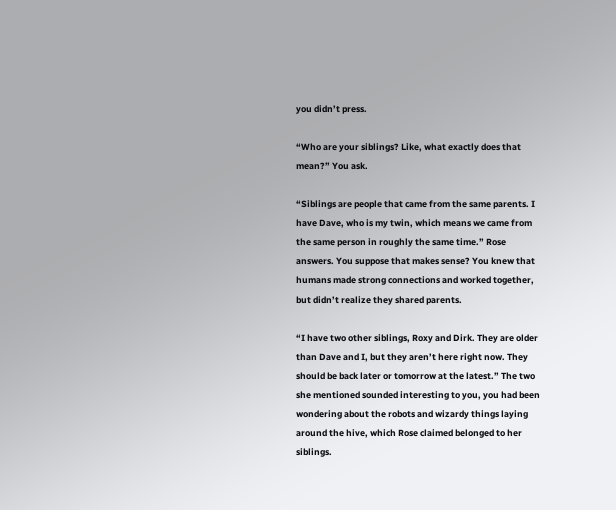you didn’t press.

“Who are your siblings? Like, what exactly does that mean?” You ask.

“Siblings are people that came from the same parents. I have Dave, who is my twin, which means we came from the same person in roughly the same time.” Rose answers. You suppose that makes sense? You knew that humans made strong connections and worked together, but didn’t realize they shared parents.

“I have two other siblings, Roxy and Dirk. They are older than Dave and I, but they aren’t here right now. They should be back later or tomorrow at the latest.” The two she mentioned sounded interesting to you, you had been wondering about the robots and wizardy things laying around the hive, which Rose claimed belonged to her siblings.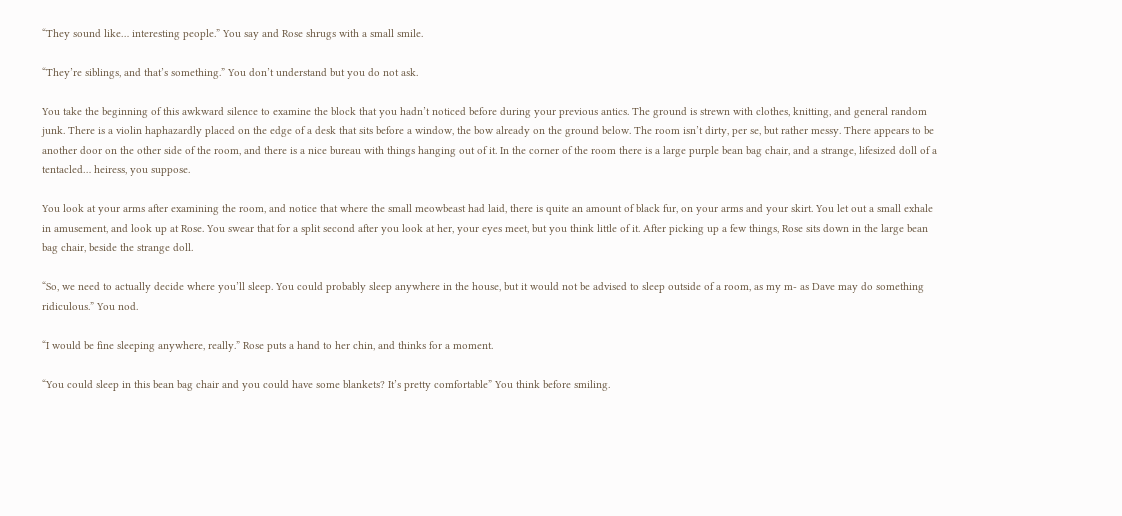“They sound like… interesting people.” You say and Rose shrugs with a small smile.

“They’re siblings, and that’s something.” You don’t understand but you do not ask.

You take the beginning of this awkward silence to examine the block that you hadn’t noticed before during your previous antics. The ground is strewn with clothes, knitting, and general random junk. There is a violin haphazardly placed on the edge of a desk that sits before a window, the bow already on the ground below. The room isn’t dirty, per se, but rather messy. There appears to be another door on the other side of the room, and there is a nice bureau with things hanging out of it. In the corner of the room there is a large purple bean bag chair, and a strange, lifesized doll of a tentacled… heiress, you suppose.

You look at your arms after examining the room, and notice that where the small meowbeast had laid, there is quite an amount of black fur, on your arms and your skirt. You let out a small exhale in amusement, and look up at Rose. You swear that for a split second after you look at her, your eyes meet, but you think little of it. After picking up a few things, Rose sits down in the large bean bag chair, beside the strange doll.

“So, we need to actually decide where you’ll sleep. You could probably sleep anywhere in the house, but it would not be advised to sleep outside of a room, as my m- as Dave may do something ridiculous.” You nod.

“I would be fine sleeping anywhere, really.” Rose puts a hand to her chin, and thinks for a moment.

“You could sleep in this bean bag chair and you could have some blankets? It’s pretty comfortable” You think before smiling.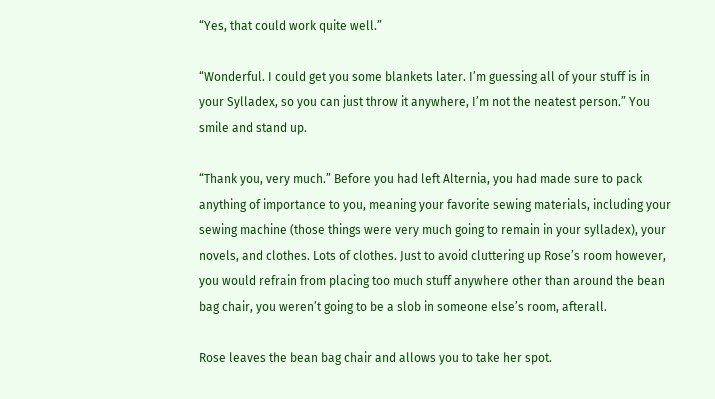“Yes, that could work quite well.”

“Wonderful. I could get you some blankets later. I’m guessing all of your stuff is in your Sylladex, so you can just throw it anywhere, I’m not the neatest person.” You smile and stand up.

“Thank you, very much.” Before you had left Alternia, you had made sure to pack anything of importance to you, meaning your favorite sewing materials, including your sewing machine (those things were very much going to remain in your sylladex), your novels, and clothes. Lots of clothes. Just to avoid cluttering up Rose’s room however, you would refrain from placing too much stuff anywhere other than around the bean bag chair, you weren’t going to be a slob in someone else’s room, afterall.

Rose leaves the bean bag chair and allows you to take her spot.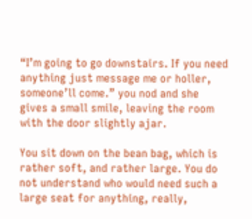“I’m going to go downstairs. If you need anything just message me or holler, someone’ll come.” you nod and she gives a small smile, leaving the room with the door slightly ajar.

You sit down on the bean bag, which is rather soft, and rather large. You do not understand who would need such a large seat for anything, really,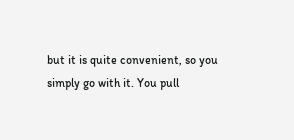but it is quite convenient, so you simply go with it. You pull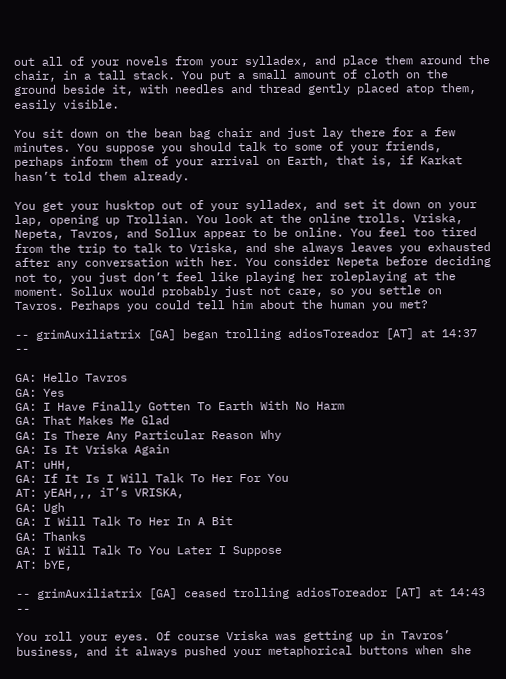out all of your novels from your sylladex, and place them around the chair, in a tall stack. You put a small amount of cloth on the ground beside it, with needles and thread gently placed atop them, easily visible.

You sit down on the bean bag chair and just lay there for a few minutes. You suppose you should talk to some of your friends, perhaps inform them of your arrival on Earth, that is, if Karkat hasn’t told them already.

You get your husktop out of your sylladex, and set it down on your lap, opening up Trollian. You look at the online trolls. Vriska, Nepeta, Tavros, and Sollux appear to be online. You feel too tired from the trip to talk to Vriska, and she always leaves you exhausted after any conversation with her. You consider Nepeta before deciding not to, you just don’t feel like playing her roleplaying at the moment. Sollux would probably just not care, so you settle on Tavros. Perhaps you could tell him about the human you met?

-- grimAuxiliatrix [GA] began trolling adiosToreador [AT] at 14:37 --

GA: Hello Tavros
GA: Yes
GA: I Have Finally Gotten To Earth With No Harm
GA: That Makes Me Glad
GA: Is There Any Particular Reason Why
GA: Is It Vriska Again
AT: uHH,
GA: If It Is I Will Talk To Her For You
AT: yEAH,,, iT’s VRISKA,
GA: Ugh
GA: I Will Talk To Her In A Bit
GA: Thanks
GA: I Will Talk To You Later I Suppose
AT: bYE,

-- grimAuxiliatrix [GA] ceased trolling adiosToreador [AT] at 14:43 --

You roll your eyes. Of course Vriska was getting up in Tavros’ business, and it always pushed your metaphorical buttons when she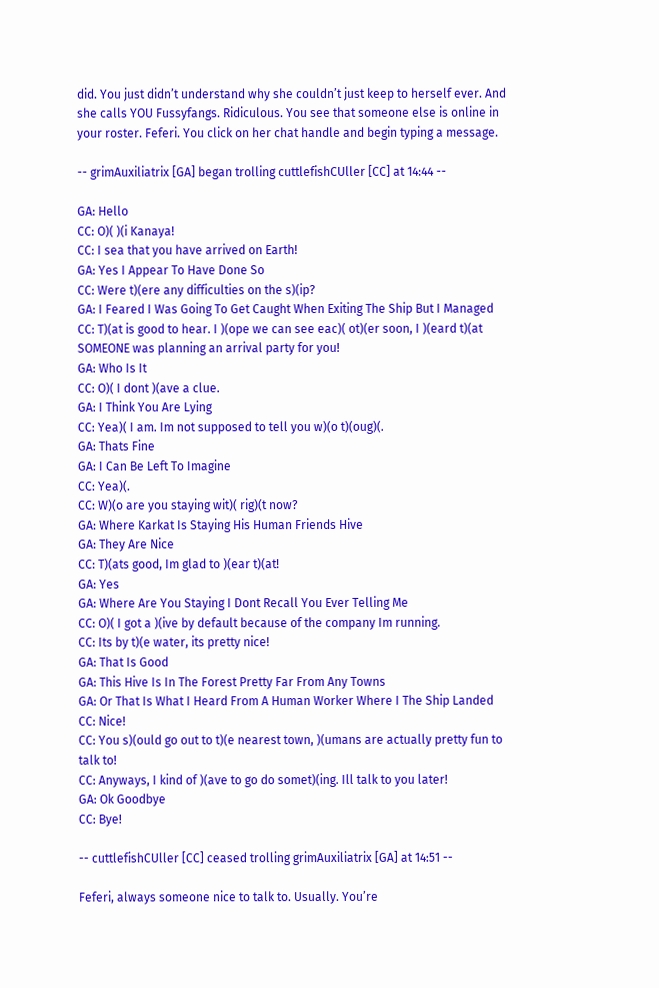did. You just didn’t understand why she couldn’t just keep to herself ever. And she calls YOU Fussyfangs. Ridiculous. You see that someone else is online in your roster. Feferi. You click on her chat handle and begin typing a message.

-- grimAuxiliatrix [GA] began trolling cuttlefishCUller [CC] at 14:44 --

GA: Hello
CC: O)( )(i Kanaya!
CC: I sea that you have arrived on Earth!
GA: Yes I Appear To Have Done So
CC: Were t)(ere any difficulties on the s)(ip?
GA: I Feared I Was Going To Get Caught When Exiting The Ship But I Managed
CC: T)(at is good to hear. I )(ope we can see eac)( ot)(er soon, I )(eard t)(at SOMEONE was planning an arrival party for you!
GA: Who Is It
CC: O)( I dont )(ave a clue.
GA: I Think You Are Lying
CC: Yea)( I am. Im not supposed to tell you w)(o t)(oug)(.
GA: Thats Fine
GA: I Can Be Left To Imagine
CC: Yea)(.
CC: W)(o are you staying wit)( rig)(t now?
GA: Where Karkat Is Staying His Human Friends Hive
GA: They Are Nice
CC: T)(ats good, Im glad to )(ear t)(at!
GA: Yes
GA: Where Are You Staying I Dont Recall You Ever Telling Me
CC: O)( I got a )(ive by default because of the company Im running.
CC: Its by t)(e water, its pretty nice!
GA: That Is Good
GA: This Hive Is In The Forest Pretty Far From Any Towns
GA: Or That Is What I Heard From A Human Worker Where I The Ship Landed
CC: Nice!
CC: You s)(ould go out to t)(e nearest town, )(umans are actually pretty fun to talk to!
CC: Anyways, I kind of )(ave to go do somet)(ing. Ill talk to you later!
GA: Ok Goodbye
CC: Bye!

-- cuttlefishCUller [CC] ceased trolling grimAuxiliatrix [GA] at 14:51 --

Feferi, always someone nice to talk to. Usually. You’re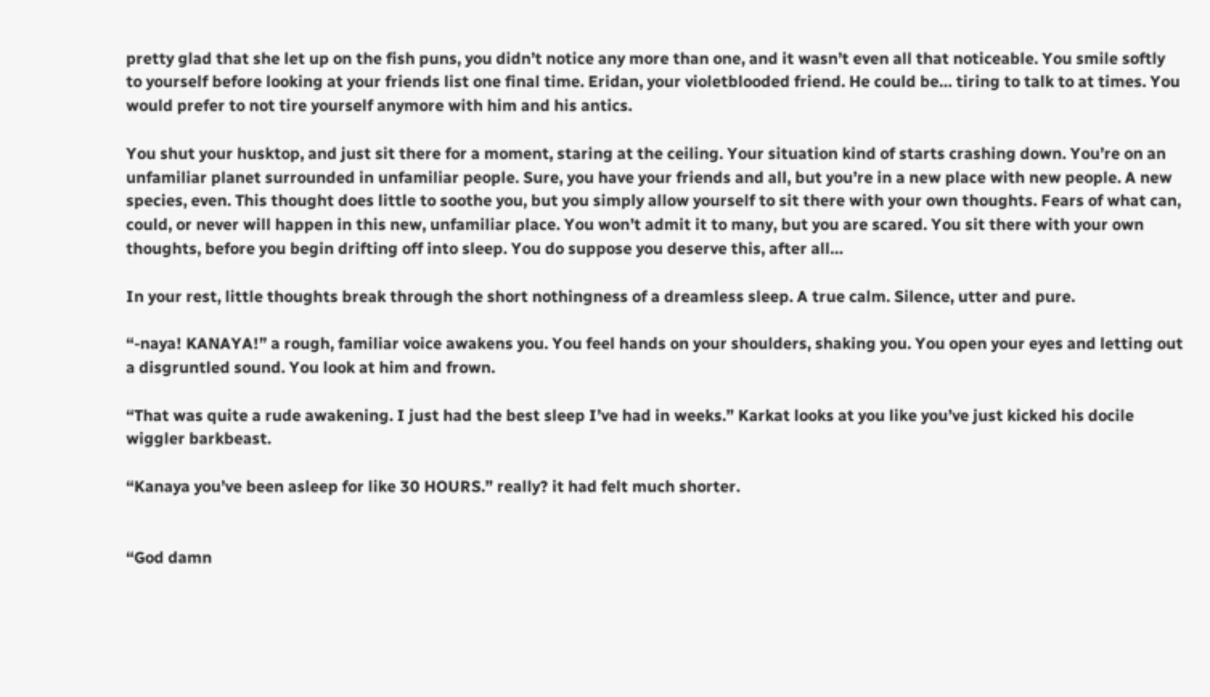pretty glad that she let up on the fish puns, you didn’t notice any more than one, and it wasn’t even all that noticeable. You smile softly to yourself before looking at your friends list one final time. Eridan, your violetblooded friend. He could be… tiring to talk to at times. You would prefer to not tire yourself anymore with him and his antics.

You shut your husktop, and just sit there for a moment, staring at the ceiling. Your situation kind of starts crashing down. You’re on an unfamiliar planet surrounded in unfamiliar people. Sure, you have your friends and all, but you’re in a new place with new people. A new species, even. This thought does little to soothe you, but you simply allow yourself to sit there with your own thoughts. Fears of what can, could, or never will happen in this new, unfamiliar place. You won’t admit it to many, but you are scared. You sit there with your own thoughts, before you begin drifting off into sleep. You do suppose you deserve this, after all…

In your rest, little thoughts break through the short nothingness of a dreamless sleep. A true calm. Silence, utter and pure.

“-naya! KANAYA!” a rough, familiar voice awakens you. You feel hands on your shoulders, shaking you. You open your eyes and letting out a disgruntled sound. You look at him and frown.

“That was quite a rude awakening. I just had the best sleep I’ve had in weeks.” Karkat looks at you like you’ve just kicked his docile wiggler barkbeast.

“Kanaya you’ve been asleep for like 30 HOURS.” really? it had felt much shorter.


“God damn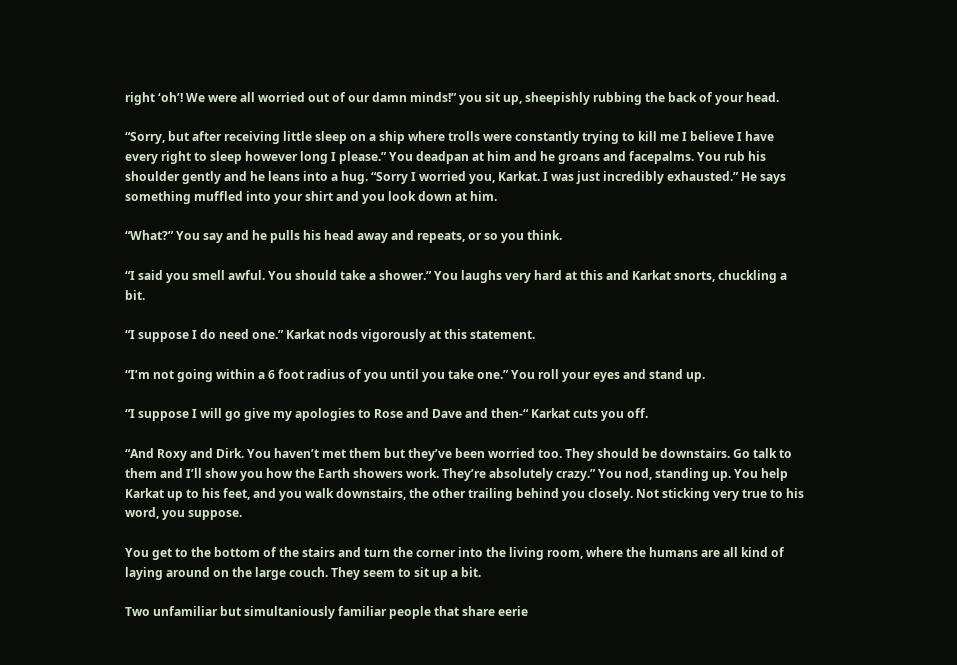right ‘oh’! We were all worried out of our damn minds!” you sit up, sheepishly rubbing the back of your head.

“Sorry, but after receiving little sleep on a ship where trolls were constantly trying to kill me I believe I have every right to sleep however long I please.” You deadpan at him and he groans and facepalms. You rub his shoulder gently and he leans into a hug. “Sorry I worried you, Karkat. I was just incredibly exhausted.” He says something muffled into your shirt and you look down at him.

“What?” You say and he pulls his head away and repeats, or so you think.

“I said you smell awful. You should take a shower.” You laughs very hard at this and Karkat snorts, chuckling a bit.

“I suppose I do need one.” Karkat nods vigorously at this statement.

“I’m not going within a 6 foot radius of you until you take one.” You roll your eyes and stand up.

“I suppose I will go give my apologies to Rose and Dave and then-“ Karkat cuts you off.

“And Roxy and Dirk. You haven’t met them but they’ve been worried too. They should be downstairs. Go talk to them and I’ll show you how the Earth showers work. They’re absolutely crazy.” You nod, standing up. You help Karkat up to his feet, and you walk downstairs, the other trailing behind you closely. Not sticking very true to his word, you suppose.

You get to the bottom of the stairs and turn the corner into the living room, where the humans are all kind of laying around on the large couch. They seem to sit up a bit.

Two unfamiliar but simultaniously familiar people that share eerie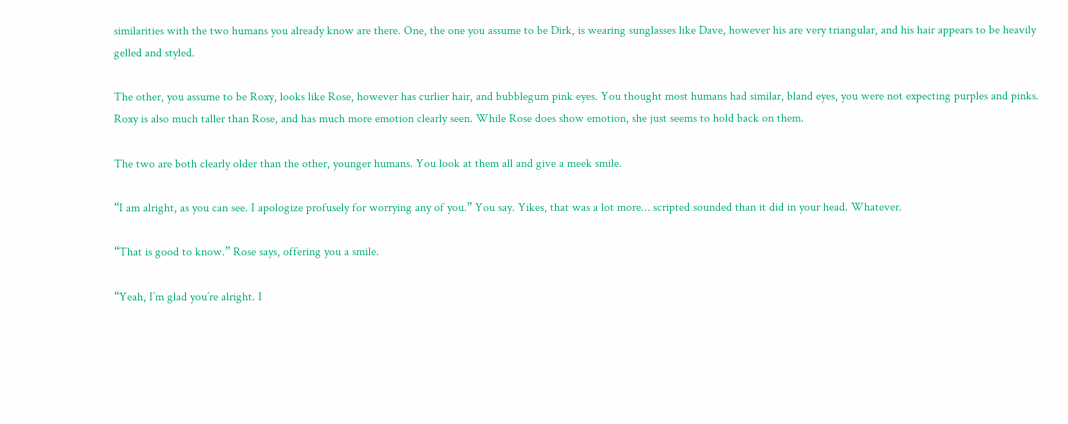similarities with the two humans you already know are there. One, the one you assume to be Dirk, is wearing sunglasses like Dave, however his are very triangular, and his hair appears to be heavily gelled and styled.

The other, you assume to be Roxy, looks like Rose, however has curlier hair, and bubblegum pink eyes. You thought most humans had similar, bland eyes, you were not expecting purples and pinks. Roxy is also much taller than Rose, and has much more emotion clearly seen. While Rose does show emotion, she just seems to hold back on them.

The two are both clearly older than the other, younger humans. You look at them all and give a meek smile.

“I am alright, as you can see. I apologize profusely for worrying any of you.” You say. Yikes, that was a lot more… scripted sounded than it did in your head. Whatever.

“That is good to know.” Rose says, offering you a smile.

“Yeah, I’m glad you’re alright. I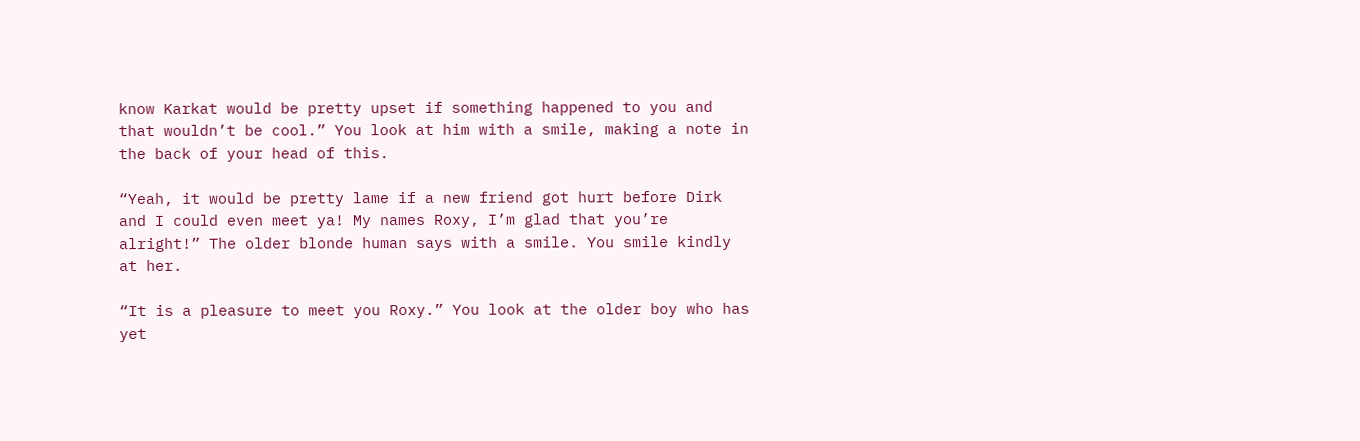know Karkat would be pretty upset if something happened to you and that wouldn’t be cool.” You look at him with a smile, making a note in the back of your head of this.

“Yeah, it would be pretty lame if a new friend got hurt before Dirk and I could even meet ya! My names Roxy, I’m glad that you’re alright!” The older blonde human says with a smile. You smile kindly at her.

“It is a pleasure to meet you Roxy.” You look at the older boy who has yet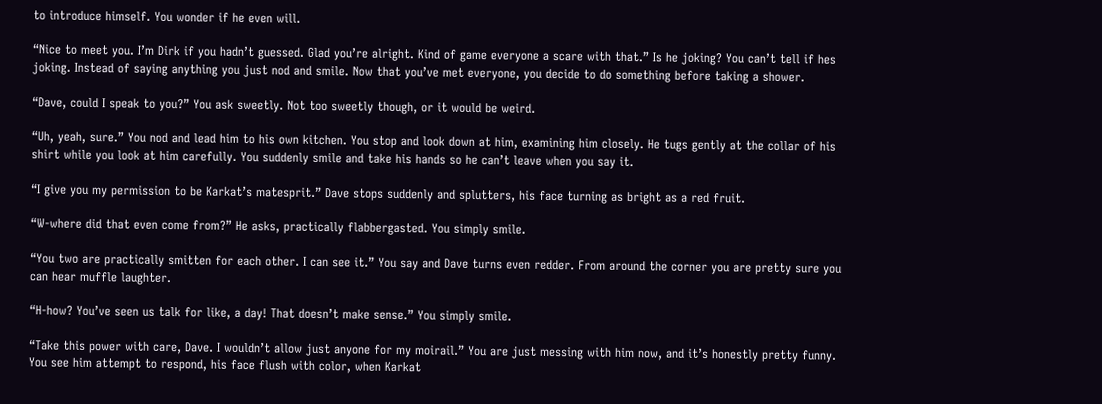to introduce himself. You wonder if he even will.

“Nice to meet you. I’m Dirk if you hadn’t guessed. Glad you’re alright. Kind of game everyone a scare with that.” Is he joking? You can’t tell if hes joking. Instead of saying anything you just nod and smile. Now that you’ve met everyone, you decide to do something before taking a shower.

“Dave, could I speak to you?” You ask sweetly. Not too sweetly though, or it would be weird.

“Uh, yeah, sure.” You nod and lead him to his own kitchen. You stop and look down at him, examining him closely. He tugs gently at the collar of his shirt while you look at him carefully. You suddenly smile and take his hands so he can’t leave when you say it.

“I give you my permission to be Karkat’s matesprit.” Dave stops suddenly and splutters, his face turning as bright as a red fruit.

“W-where did that even come from?” He asks, practically flabbergasted. You simply smile.

“You two are practically smitten for each other. I can see it.” You say and Dave turns even redder. From around the corner you are pretty sure you can hear muffle laughter.

“H-how? You’ve seen us talk for like, a day! That doesn’t make sense.” You simply smile.

“Take this power with care, Dave. I wouldn’t allow just anyone for my moirail.” You are just messing with him now, and it’s honestly pretty funny. You see him attempt to respond, his face flush with color, when Karkat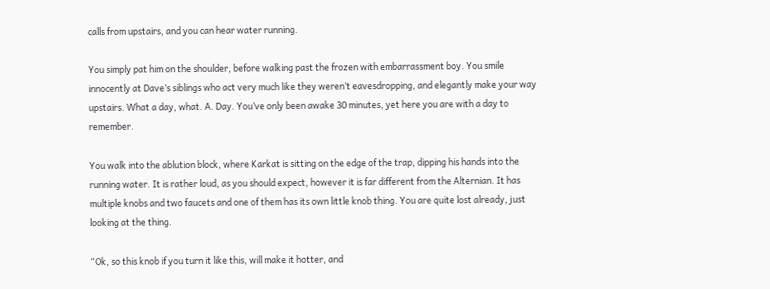calls from upstairs, and you can hear water running.

You simply pat him on the shoulder, before walking past the frozen with embarrassment boy. You smile innocently at Dave’s siblings who act very much like they weren’t eavesdropping, and elegantly make your way upstairs. What a day, what. A. Day. You’ve only been awake 30 minutes, yet here you are with a day to remember.

You walk into the ablution block, where Karkat is sitting on the edge of the trap, dipping his hands into the running water. It is rather loud, as you should expect, however it is far different from the Alternian. It has multiple knobs and two faucets and one of them has its own little knob thing. You are quite lost already, just looking at the thing.

“Ok, so this knob if you turn it like this, will make it hotter, and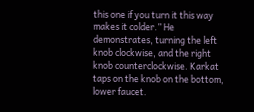this one if you turn it this way makes it colder.” He demonstrates, turning the left knob clockwise, and the right knob counterclockwise. Karkat taps on the knob on the bottom, lower faucet.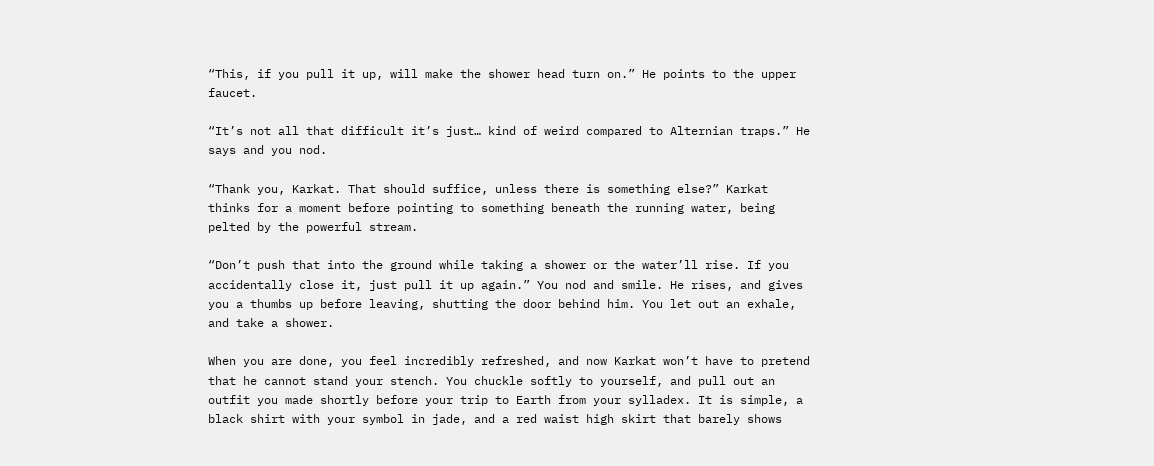“This, if you pull it up, will make the shower head turn on.” He points to the upper faucet.

“It’s not all that difficult it’s just… kind of weird compared to Alternian traps.” He says and you nod.

“Thank you, Karkat. That should suffice, unless there is something else?” Karkat thinks for a moment before pointing to something beneath the running water, being pelted by the powerful stream.

“Don’t push that into the ground while taking a shower or the water’ll rise. If you accidentally close it, just pull it up again.” You nod and smile. He rises, and gives you a thumbs up before leaving, shutting the door behind him. You let out an exhale, and take a shower.

When you are done, you feel incredibly refreshed, and now Karkat won’t have to pretend that he cannot stand your stench. You chuckle softly to yourself, and pull out an outfit you made shortly before your trip to Earth from your sylladex. It is simple, a black shirt with your symbol in jade, and a red waist high skirt that barely shows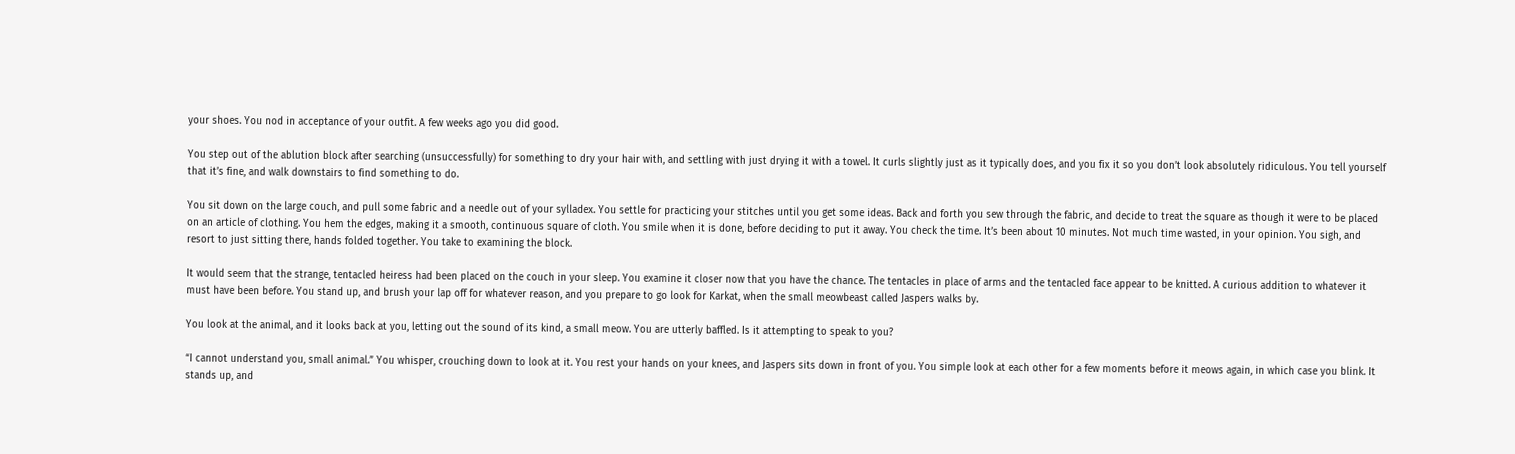your shoes. You nod in acceptance of your outfit. A few weeks ago you did good.

You step out of the ablution block after searching (unsuccessfully) for something to dry your hair with, and settling with just drying it with a towel. It curls slightly just as it typically does, and you fix it so you don’t look absolutely ridiculous. You tell yourself that it’s fine, and walk downstairs to find something to do.

You sit down on the large couch, and pull some fabric and a needle out of your sylladex. You settle for practicing your stitches until you get some ideas. Back and forth you sew through the fabric, and decide to treat the square as though it were to be placed on an article of clothing. You hem the edges, making it a smooth, continuous square of cloth. You smile when it is done, before deciding to put it away. You check the time. It’s been about 10 minutes. Not much time wasted, in your opinion. You sigh, and resort to just sitting there, hands folded together. You take to examining the block.

It would seem that the strange, tentacled heiress had been placed on the couch in your sleep. You examine it closer now that you have the chance. The tentacles in place of arms and the tentacled face appear to be knitted. A curious addition to whatever it must have been before. You stand up, and brush your lap off for whatever reason, and you prepare to go look for Karkat, when the small meowbeast called Jaspers walks by.

You look at the animal, and it looks back at you, letting out the sound of its kind, a small meow. You are utterly baffled. Is it attempting to speak to you?

“I cannot understand you, small animal.” You whisper, crouching down to look at it. You rest your hands on your knees, and Jaspers sits down in front of you. You simple look at each other for a few moments before it meows again, in which case you blink. It stands up, and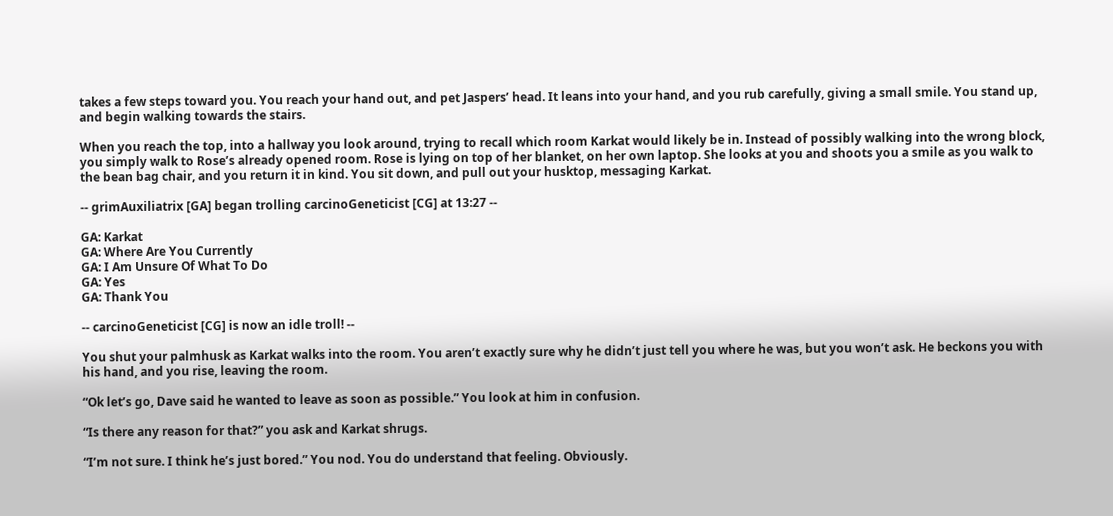takes a few steps toward you. You reach your hand out, and pet Jaspers’ head. It leans into your hand, and you rub carefully, giving a small smile. You stand up, and begin walking towards the stairs.

When you reach the top, into a hallway you look around, trying to recall which room Karkat would likely be in. Instead of possibly walking into the wrong block, you simply walk to Rose’s already opened room. Rose is lying on top of her blanket, on her own laptop. She looks at you and shoots you a smile as you walk to the bean bag chair, and you return it in kind. You sit down, and pull out your husktop, messaging Karkat.

-- grimAuxiliatrix [GA] began trolling carcinoGeneticist [CG] at 13:27 --

GA: Karkat
GA: Where Are You Currently
GA: I Am Unsure Of What To Do
GA: Yes
GA: Thank You

-- carcinoGeneticist [CG] is now an idle troll! --

You shut your palmhusk as Karkat walks into the room. You aren’t exactly sure why he didn’t just tell you where he was, but you won’t ask. He beckons you with his hand, and you rise, leaving the room.

“Ok let’s go, Dave said he wanted to leave as soon as possible.” You look at him in confusion.

“Is there any reason for that?” you ask and Karkat shrugs.

“I’m not sure. I think he’s just bored.” You nod. You do understand that feeling. Obviously.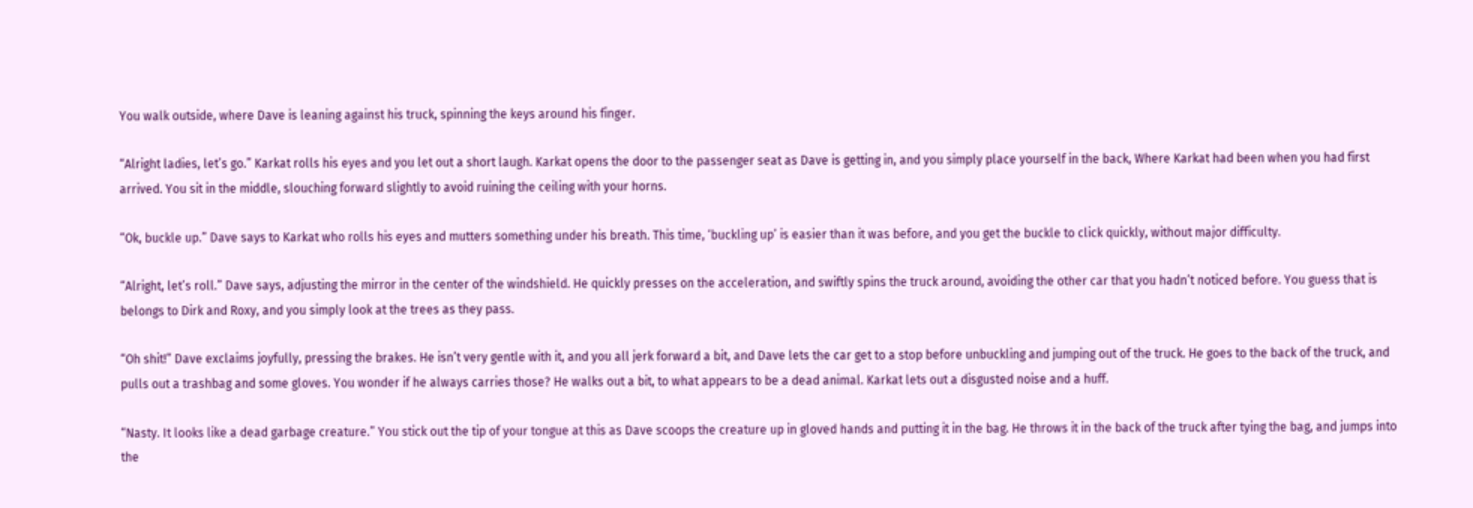You walk outside, where Dave is leaning against his truck, spinning the keys around his finger.

“Alright ladies, let’s go.” Karkat rolls his eyes and you let out a short laugh. Karkat opens the door to the passenger seat as Dave is getting in, and you simply place yourself in the back, Where Karkat had been when you had first arrived. You sit in the middle, slouching forward slightly to avoid ruining the ceiling with your horns.

“Ok, buckle up.” Dave says to Karkat who rolls his eyes and mutters something under his breath. This time, ‘buckling up’ is easier than it was before, and you get the buckle to click quickly, without major difficulty.

“Alright, let’s roll.” Dave says, adjusting the mirror in the center of the windshield. He quickly presses on the acceleration, and swiftly spins the truck around, avoiding the other car that you hadn’t noticed before. You guess that is belongs to Dirk and Roxy, and you simply look at the trees as they pass.

“Oh shit!” Dave exclaims joyfully, pressing the brakes. He isn’t very gentle with it, and you all jerk forward a bit, and Dave lets the car get to a stop before unbuckling and jumping out of the truck. He goes to the back of the truck, and pulls out a trashbag and some gloves. You wonder if he always carries those? He walks out a bit, to what appears to be a dead animal. Karkat lets out a disgusted noise and a huff.

“Nasty. It looks like a dead garbage creature.” You stick out the tip of your tongue at this as Dave scoops the creature up in gloved hands and putting it in the bag. He throws it in the back of the truck after tying the bag, and jumps into the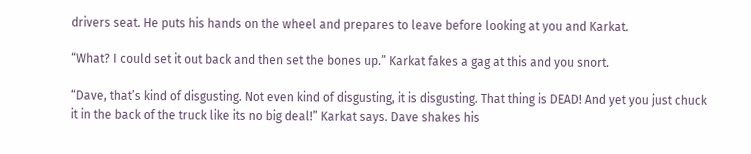drivers seat. He puts his hands on the wheel and prepares to leave before looking at you and Karkat.

“What? I could set it out back and then set the bones up.” Karkat fakes a gag at this and you snort.

“Dave, that’s kind of disgusting. Not even kind of disgusting, it is disgusting. That thing is DEAD! And yet you just chuck it in the back of the truck like its no big deal!” Karkat says. Dave shakes his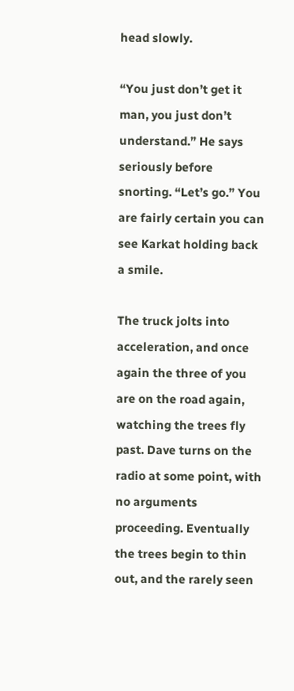head slowly.

“You just don’t get it man, you just don’t understand.” He says seriously before snorting. “Let’s go.” You are fairly certain you can see Karkat holding back a smile.

The truck jolts into acceleration, and once again the three of you are on the road again, watching the trees fly past. Dave turns on the radio at some point, with no arguments proceeding. Eventually the trees begin to thin out, and the rarely seen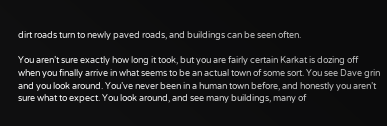dirt roads turn to newly paved roads, and buildings can be seen often.

You aren’t sure exactly how long it took, but you are fairly certain Karkat is dozing off when you finally arrive in what seems to be an actual town of some sort. You see Dave grin and you look around. You’ve never been in a human town before, and honestly you aren’t sure what to expect. You look around, and see many buildings, many of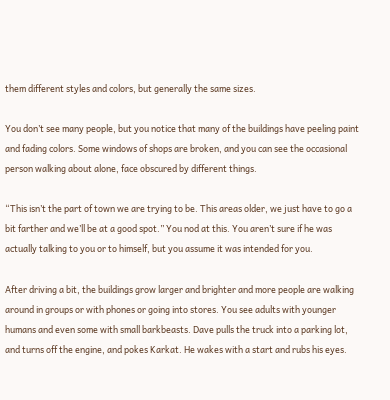them different styles and colors, but generally the same sizes.

You don’t see many people, but you notice that many of the buildings have peeling paint and fading colors. Some windows of shops are broken, and you can see the occasional person walking about alone, face obscured by different things.

“This isn’t the part of town we are trying to be. This areas older, we just have to go a bit farther and we’ll be at a good spot.” You nod at this. You aren’t sure if he was actually talking to you or to himself, but you assume it was intended for you.

After driving a bit, the buildings grow larger and brighter and more people are walking around in groups or with phones or going into stores. You see adults with younger humans and even some with small barkbeasts. Dave pulls the truck into a parking lot, and turns off the engine, and pokes Karkat. He wakes with a start and rubs his eyes.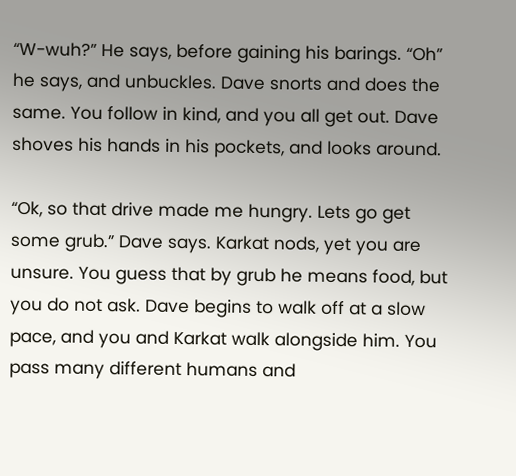“W-wuh?” He says, before gaining his barings. “Oh” he says, and unbuckles. Dave snorts and does the same. You follow in kind, and you all get out. Dave shoves his hands in his pockets, and looks around.

“Ok, so that drive made me hungry. Lets go get some grub.” Dave says. Karkat nods, yet you are unsure. You guess that by grub he means food, but you do not ask. Dave begins to walk off at a slow pace, and you and Karkat walk alongside him. You pass many different humans and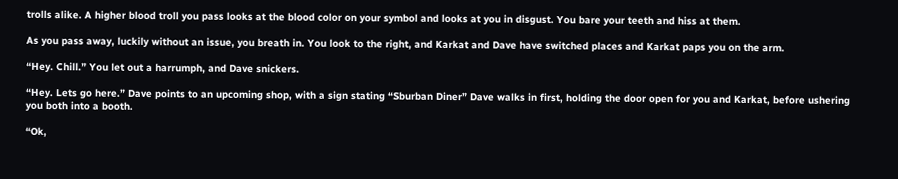trolls alike. A higher blood troll you pass looks at the blood color on your symbol and looks at you in disgust. You bare your teeth and hiss at them.

As you pass away, luckily without an issue, you breath in. You look to the right, and Karkat and Dave have switched places and Karkat paps you on the arm.

“Hey. Chill.” You let out a harrumph, and Dave snickers.

“Hey. Lets go here.” Dave points to an upcoming shop, with a sign stating “Sburban Diner” Dave walks in first, holding the door open for you and Karkat, before ushering you both into a booth.

“Ok,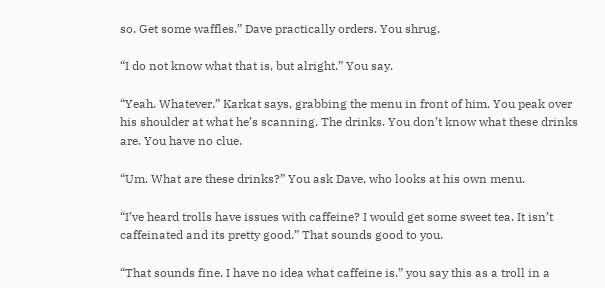so. Get some waffles.” Dave practically orders. You shrug.

“I do not know what that is, but alright.” You say.

“Yeah. Whatever.” Karkat says, grabbing the menu in front of him. You peak over his shoulder at what he’s scanning. The drinks. You don’t know what these drinks are. You have no clue.

“Um. What are these drinks?” You ask Dave, who looks at his own menu.

“I’ve heard trolls have issues with caffeine? I would get some sweet tea. It isn’t caffeinated and its pretty good.” That sounds good to you.

“That sounds fine. I have no idea what caffeine is.” you say this as a troll in a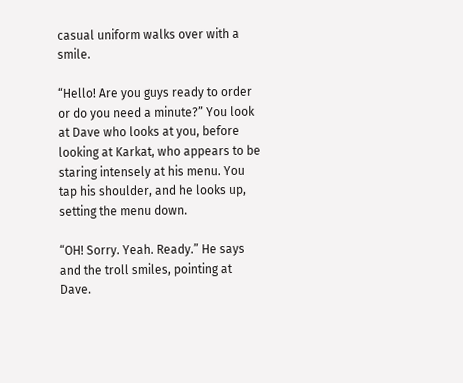casual uniform walks over with a smile.

“Hello! Are you guys ready to order or do you need a minute?” You look at Dave who looks at you, before looking at Karkat, who appears to be staring intensely at his menu. You tap his shoulder, and he looks up, setting the menu down.

“OH! Sorry. Yeah. Ready.” He says and the troll smiles, pointing at Dave.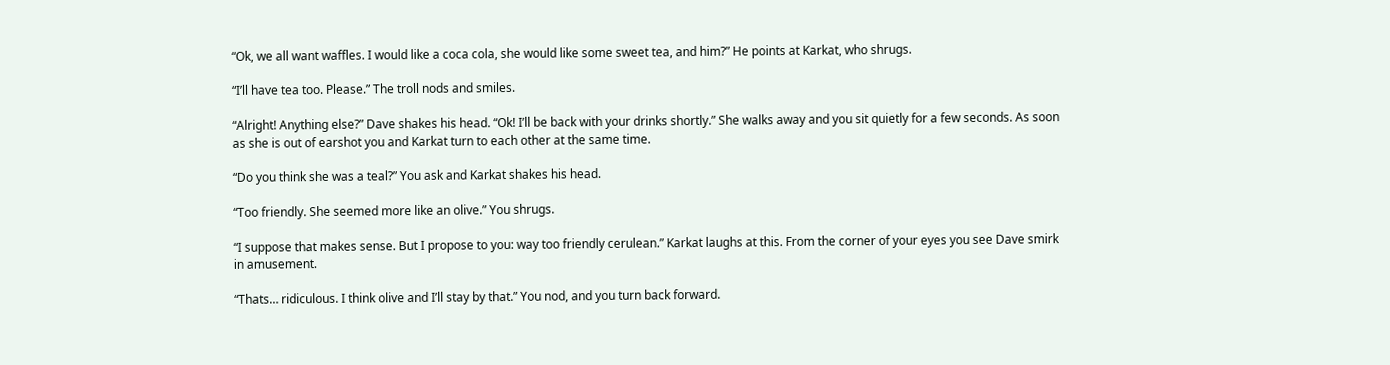“Ok, we all want waffles. I would like a coca cola, she would like some sweet tea, and him?” He points at Karkat, who shrugs.

“I’ll have tea too. Please.” The troll nods and smiles.

“Alright! Anything else?” Dave shakes his head. “Ok! I’ll be back with your drinks shortly.” She walks away and you sit quietly for a few seconds. As soon as she is out of earshot you and Karkat turn to each other at the same time.

“Do you think she was a teal?” You ask and Karkat shakes his head.

“Too friendly. She seemed more like an olive.” You shrugs.

“I suppose that makes sense. But I propose to you: way too friendly cerulean.” Karkat laughs at this. From the corner of your eyes you see Dave smirk in amusement.

“Thats… ridiculous. I think olive and I’ll stay by that.” You nod, and you turn back forward.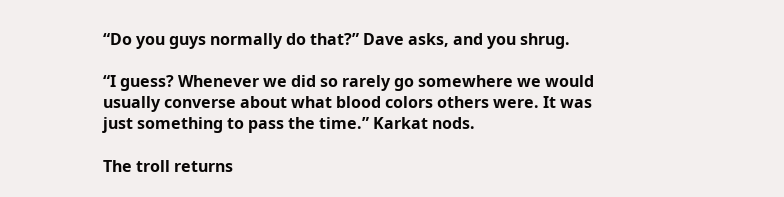“Do you guys normally do that?” Dave asks, and you shrug.

“I guess? Whenever we did so rarely go somewhere we would usually converse about what blood colors others were. It was just something to pass the time.” Karkat nods.

The troll returns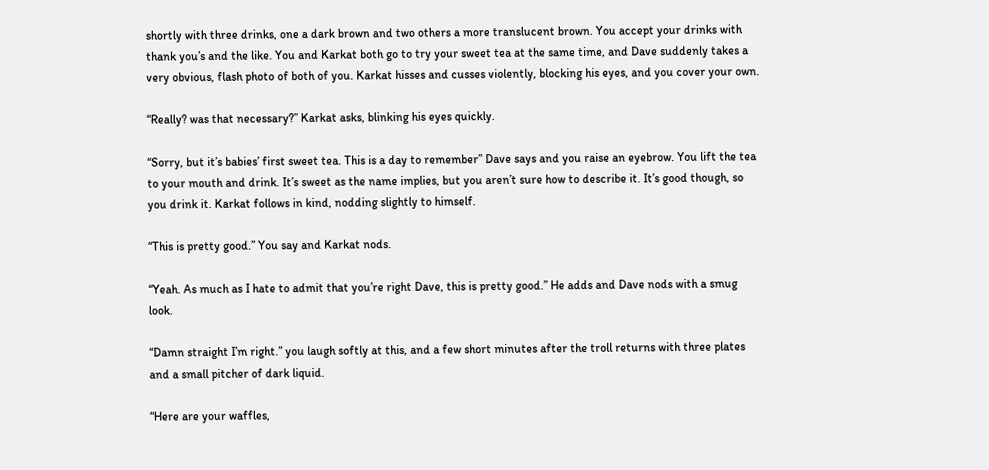shortly with three drinks, one a dark brown and two others a more translucent brown. You accept your drinks with thank you’s and the like. You and Karkat both go to try your sweet tea at the same time, and Dave suddenly takes a very obvious, flash photo of both of you. Karkat hisses and cusses violently, blocking his eyes, and you cover your own.

“Really? was that necessary?” Karkat asks, blinking his eyes quickly.

“Sorry, but it’s babies’ first sweet tea. This is a day to remember” Dave says and you raise an eyebrow. You lift the tea to your mouth and drink. It’s sweet as the name implies, but you aren’t sure how to describe it. It’s good though, so you drink it. Karkat follows in kind, nodding slightly to himself.

“This is pretty good.” You say and Karkat nods.

“Yeah. As much as I hate to admit that you’re right Dave, this is pretty good.” He adds and Dave nods with a smug look.

“Damn straight I’m right.” you laugh softly at this, and a few short minutes after the troll returns with three plates and a small pitcher of dark liquid.

“Here are your waffles,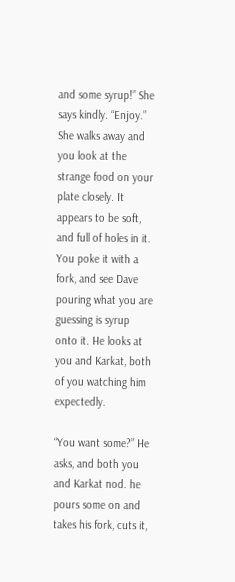and some syrup!” She says kindly. “Enjoy.” She walks away and you look at the strange food on your plate closely. It appears to be soft, and full of holes in it. You poke it with a fork, and see Dave pouring what you are guessing is syrup onto it. He looks at you and Karkat, both of you watching him expectedly.

“You want some?” He asks, and both you and Karkat nod. he pours some on and takes his fork, cuts it,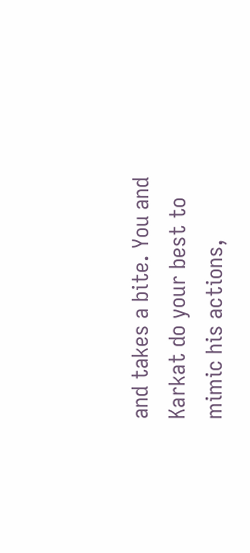and takes a bite. You and Karkat do your best to mimic his actions,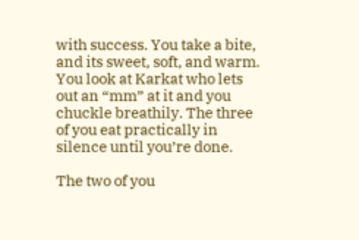with success. You take a bite, and its sweet, soft, and warm. You look at Karkat who lets out an “mm” at it and you chuckle breathily. The three of you eat practically in silence until you’re done.

The two of you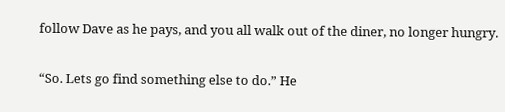follow Dave as he pays, and you all walk out of the diner, no longer hungry.

“So. Lets go find something else to do.” He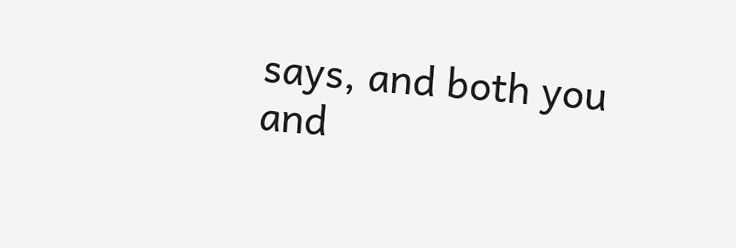says, and both you and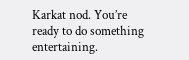Karkat nod. You’re ready to do something entertaining.